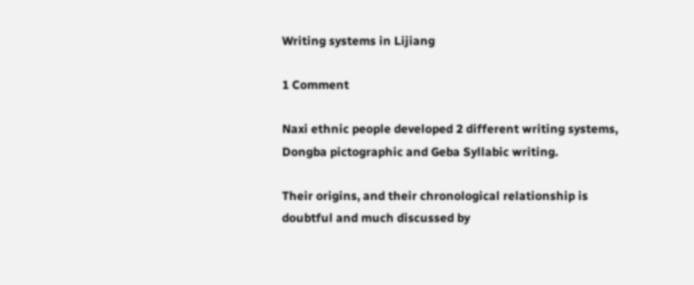Writing systems in Lijiang

1 Comment

Naxi ethnic people developed 2 different writing systems, Dongba pictographic and Geba Syllabic writing.

Their origins, and their chronological relationship is doubtful and much discussed by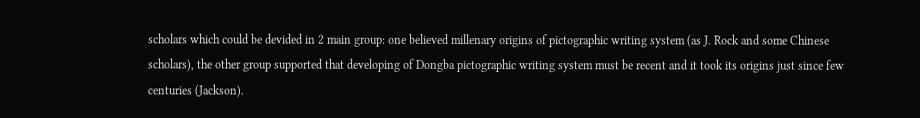scholars which could be devided in 2 main group: one believed millenary origins of pictographic writing system (as J. Rock and some Chinese scholars), the other group supported that developing of Dongba pictographic writing system must be recent and it took its origins just since few centuries (Jackson).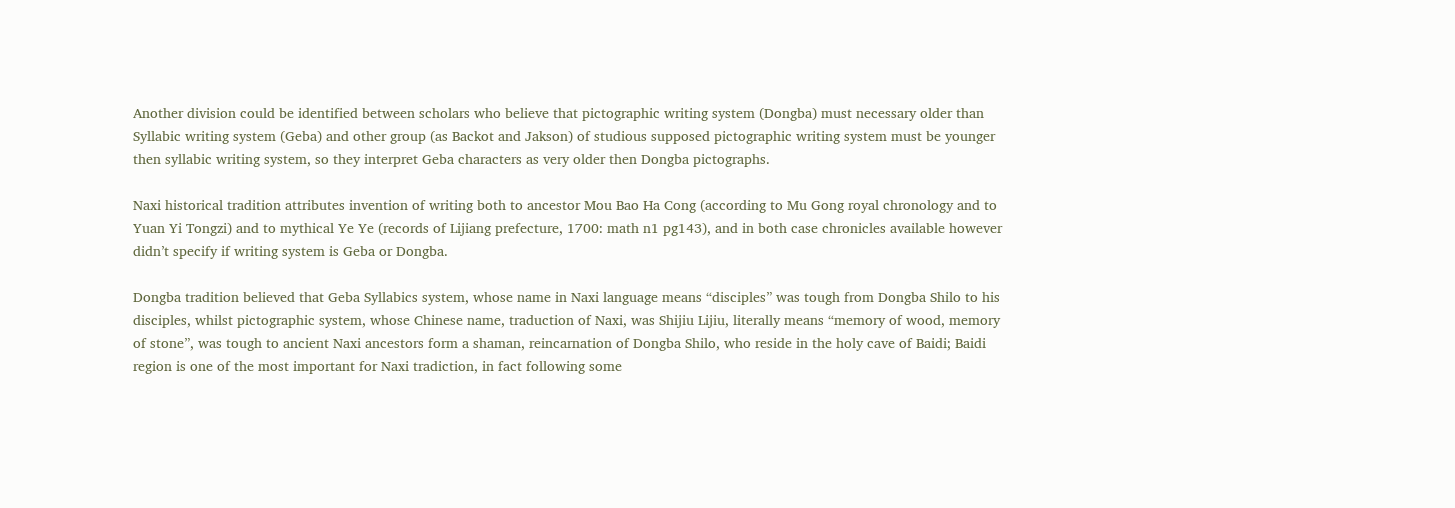Another division could be identified between scholars who believe that pictographic writing system (Dongba) must necessary older than Syllabic writing system (Geba) and other group (as Backot and Jakson) of studious supposed pictographic writing system must be younger then syllabic writing system, so they interpret Geba characters as very older then Dongba pictographs.

Naxi historical tradition attributes invention of writing both to ancestor Mou Bao Ha Cong (according to Mu Gong royal chronology and to Yuan Yi Tongzi) and to mythical Ye Ye (records of Lijiang prefecture, 1700: math n1 pg143), and in both case chronicles available however didn’t specify if writing system is Geba or Dongba.

Dongba tradition believed that Geba Syllabics system, whose name in Naxi language means “disciples” was tough from Dongba Shilo to his disciples, whilst pictographic system, whose Chinese name, traduction of Naxi, was Shijiu Lijiu, literally means “memory of wood, memory of stone”, was tough to ancient Naxi ancestors form a shaman, reincarnation of Dongba Shilo, who reside in the holy cave of Baidi; Baidi region is one of the most important for Naxi tradiction, in fact following some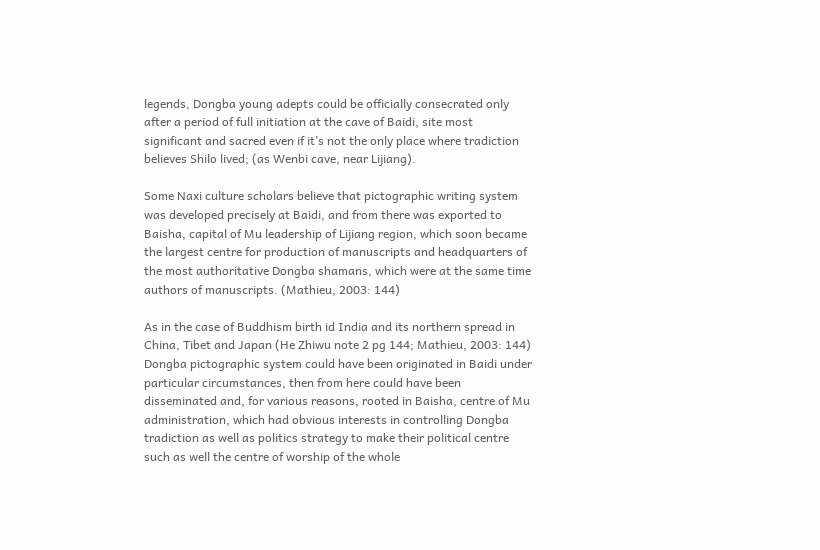legends, Dongba young adepts could be officially consecrated only after a period of full initiation at the cave of Baidi, site most significant and sacred even if it’s not the only place where tradiction believes Shilo lived; (as Wenbi cave, near Lijiang).

Some Naxi culture scholars believe that pictographic writing system was developed precisely at Baidi, and from there was exported to Baisha, capital of Mu leadership of Lijiang region, which soon became the largest centre for production of manuscripts and headquarters of the most authoritative Dongba shamans, which were at the same time authors of manuscripts. (Mathieu, 2003: 144)

As in the case of Buddhism birth id India and its northern spread in China, Tibet and Japan (He Zhiwu note 2 pg 144; Mathieu, 2003: 144) Dongba pictographic system could have been originated in Baidi under particular circumstances, then from here could have been disseminated and, for various reasons, rooted in Baisha, centre of Mu administration, which had obvious interests in controlling Dongba tradiction as well as politics strategy to make their political centre such as well the centre of worship of the whole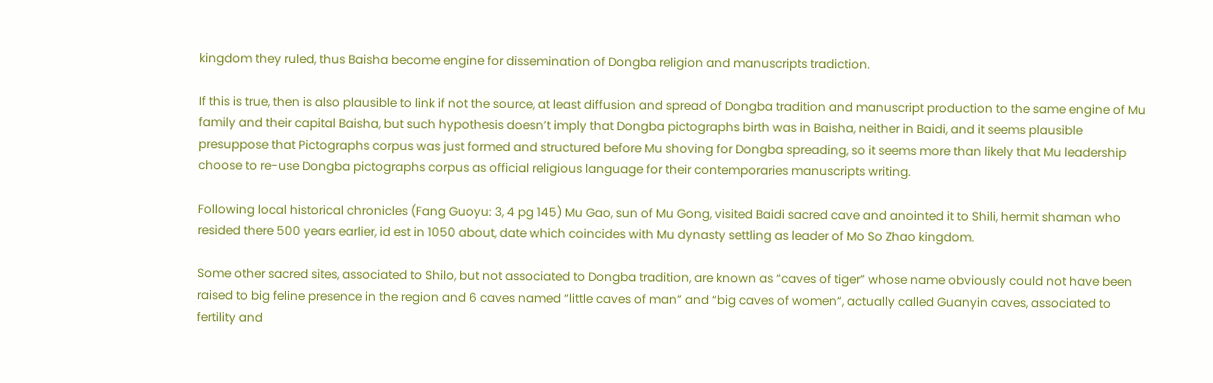kingdom they ruled, thus Baisha become engine for dissemination of Dongba religion and manuscripts tradiction.

If this is true, then is also plausible to link if not the source, at least diffusion and spread of Dongba tradition and manuscript production to the same engine of Mu family and their capital Baisha, but such hypothesis doesn’t imply that Dongba pictographs birth was in Baisha, neither in Baidi, and it seems plausible presuppose that Pictographs corpus was just formed and structured before Mu shoving for Dongba spreading, so it seems more than likely that Mu leadership choose to re-use Dongba pictographs corpus as official religious language for their contemporaries manuscripts writing.

Following local historical chronicles (Fang Guoyu: 3, 4 pg 145) Mu Gao, sun of Mu Gong, visited Baidi sacred cave and anointed it to Shili, hermit shaman who resided there 500 years earlier, id est in 1050 about, date which coincides with Mu dynasty settling as leader of Mo So Zhao kingdom.

Some other sacred sites, associated to Shilo, but not associated to Dongba tradition, are known as “caves of tiger” whose name obviously could not have been raised to big feline presence in the region and 6 caves named “little caves of man” and “big caves of women”, actually called Guanyin caves, associated to fertility and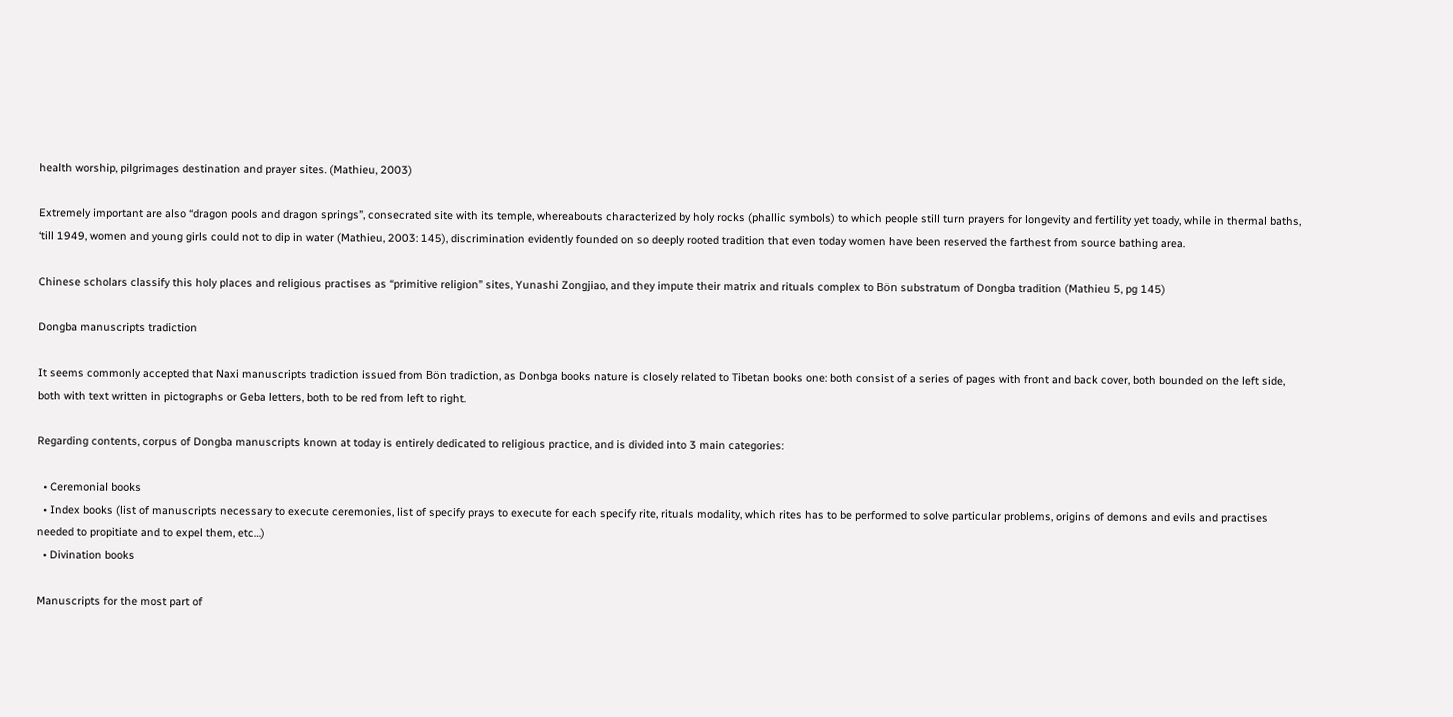health worship, pilgrimages destination and prayer sites. (Mathieu, 2003)

Extremely important are also “dragon pools and dragon springs”, consecrated site with its temple, whereabouts characterized by holy rocks (phallic symbols) to which people still turn prayers for longevity and fertility yet toady, while in thermal baths, ‘till 1949, women and young girls could not to dip in water (Mathieu, 2003: 145), discrimination evidently founded on so deeply rooted tradition that even today women have been reserved the farthest from source bathing area.

Chinese scholars classify this holy places and religious practises as “primitive religion” sites, Yunashi Zongjiao, and they impute their matrix and rituals complex to Bön substratum of Dongba tradition (Mathieu 5, pg 145)

Dongba manuscripts tradiction

It seems commonly accepted that Naxi manuscripts tradiction issued from Bön tradiction, as Donbga books nature is closely related to Tibetan books one: both consist of a series of pages with front and back cover, both bounded on the left side, both with text written in pictographs or Geba letters, both to be red from left to right.

Regarding contents, corpus of Dongba manuscripts known at today is entirely dedicated to religious practice, and is divided into 3 main categories:

  • Ceremonial books
  • Index books (list of manuscripts necessary to execute ceremonies, list of specify prays to execute for each specify rite, rituals modality, which rites has to be performed to solve particular problems, origins of demons and evils and practises needed to propitiate and to expel them, etc…)
  • Divination books

Manuscripts for the most part of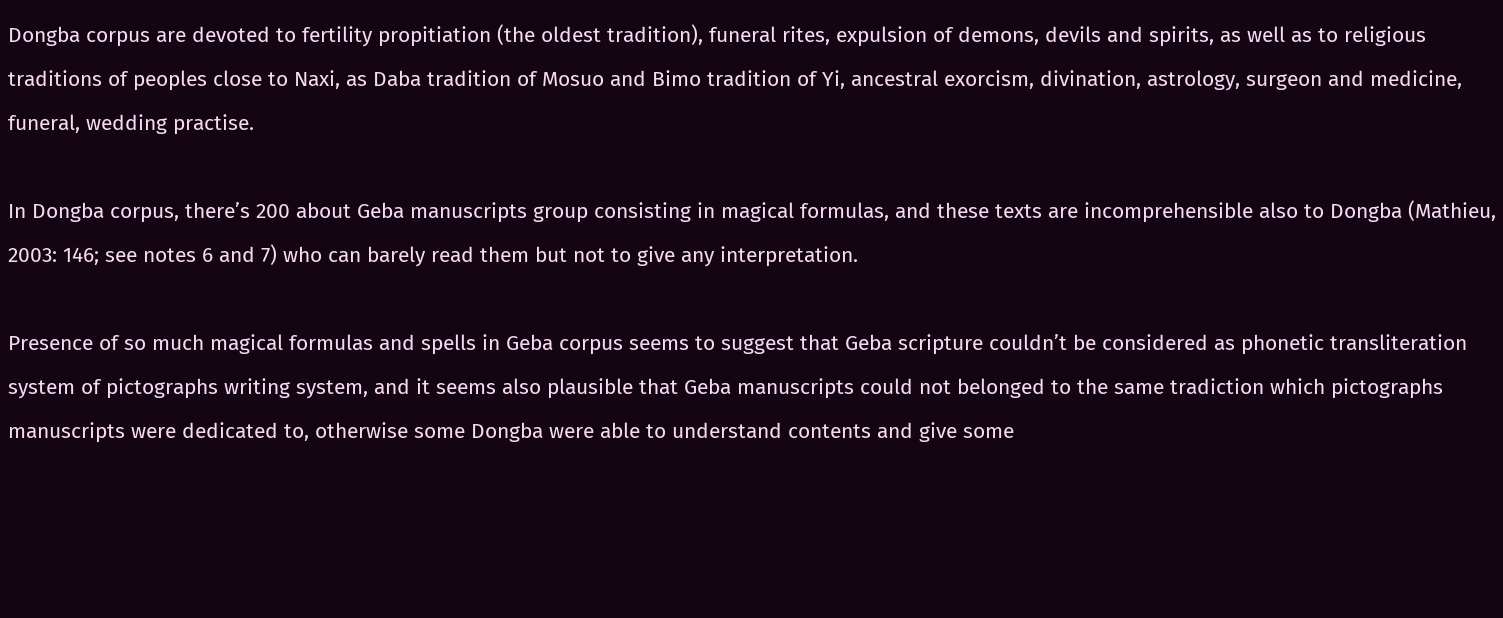Dongba corpus are devoted to fertility propitiation (the oldest tradition), funeral rites, expulsion of demons, devils and spirits, as well as to religious traditions of peoples close to Naxi, as Daba tradition of Mosuo and Bimo tradition of Yi, ancestral exorcism, divination, astrology, surgeon and medicine, funeral, wedding practise.

In Dongba corpus, there’s 200 about Geba manuscripts group consisting in magical formulas, and these texts are incomprehensible also to Dongba (Mathieu, 2003: 146; see notes 6 and 7) who can barely read them but not to give any interpretation.

Presence of so much magical formulas and spells in Geba corpus seems to suggest that Geba scripture couldn’t be considered as phonetic transliteration system of pictographs writing system, and it seems also plausible that Geba manuscripts could not belonged to the same tradiction which pictographs manuscripts were dedicated to, otherwise some Dongba were able to understand contents and give some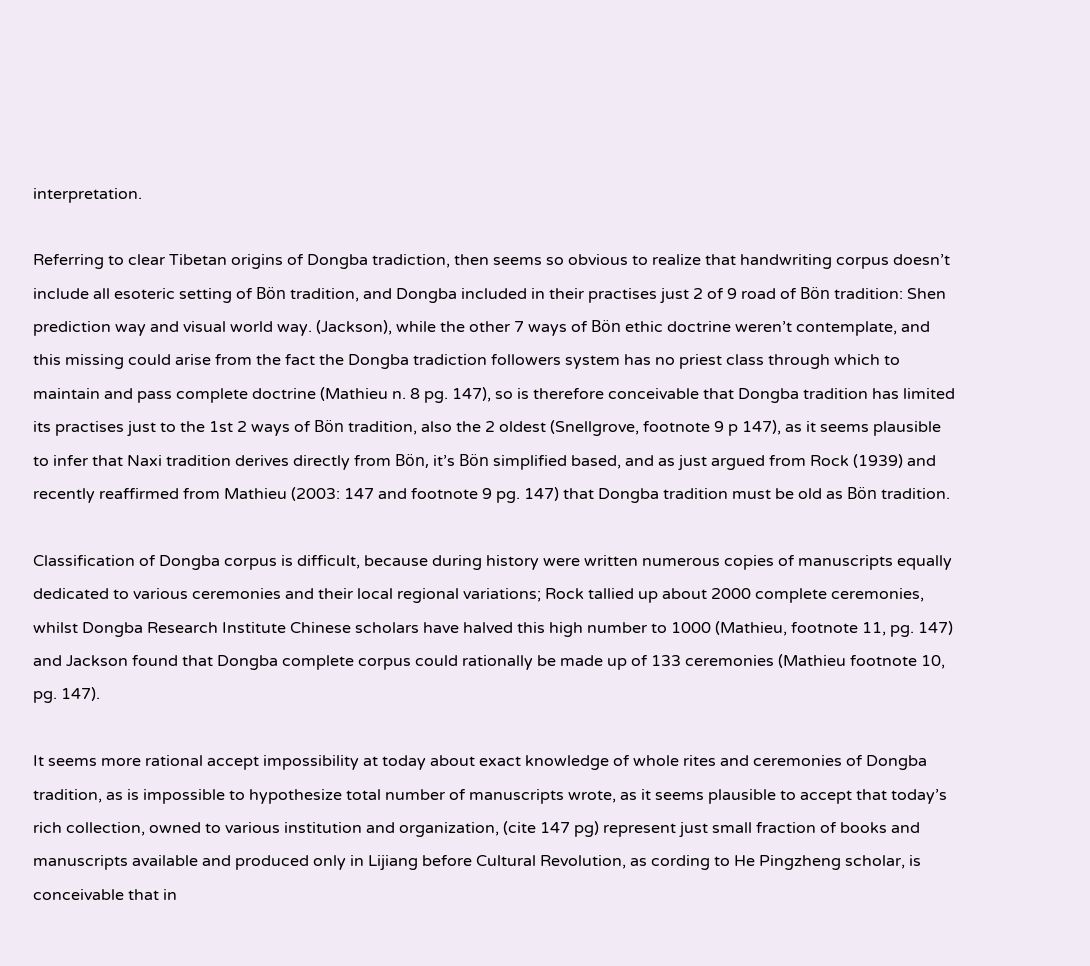interpretation.

Referring to clear Tibetan origins of Dongba tradiction, then seems so obvious to realize that handwriting corpus doesn’t include all esoteric setting of Bön tradition, and Dongba included in their practises just 2 of 9 road of Bön tradition: Shen prediction way and visual world way. (Jackson), while the other 7 ways of Bön ethic doctrine weren’t contemplate, and this missing could arise from the fact the Dongba tradiction followers system has no priest class through which to maintain and pass complete doctrine (Mathieu n. 8 pg. 147), so is therefore conceivable that Dongba tradition has limited its practises just to the 1st 2 ways of Bön tradition, also the 2 oldest (Snellgrove, footnote 9 p 147), as it seems plausible to infer that Naxi tradition derives directly from Bön, it’s Bön simplified based, and as just argued from Rock (1939) and recently reaffirmed from Mathieu (2003: 147 and footnote 9 pg. 147) that Dongba tradition must be old as Bön tradition.

Classification of Dongba corpus is difficult, because during history were written numerous copies of manuscripts equally dedicated to various ceremonies and their local regional variations; Rock tallied up about 2000 complete ceremonies, whilst Dongba Research Institute Chinese scholars have halved this high number to 1000 (Mathieu, footnote 11, pg. 147) and Jackson found that Dongba complete corpus could rationally be made up of 133 ceremonies (Mathieu footnote 10, pg. 147).

It seems more rational accept impossibility at today about exact knowledge of whole rites and ceremonies of Dongba tradition, as is impossible to hypothesize total number of manuscripts wrote, as it seems plausible to accept that today’s rich collection, owned to various institution and organization, (cite 147 pg) represent just small fraction of books and manuscripts available and produced only in Lijiang before Cultural Revolution, as cording to He Pingzheng scholar, is conceivable that in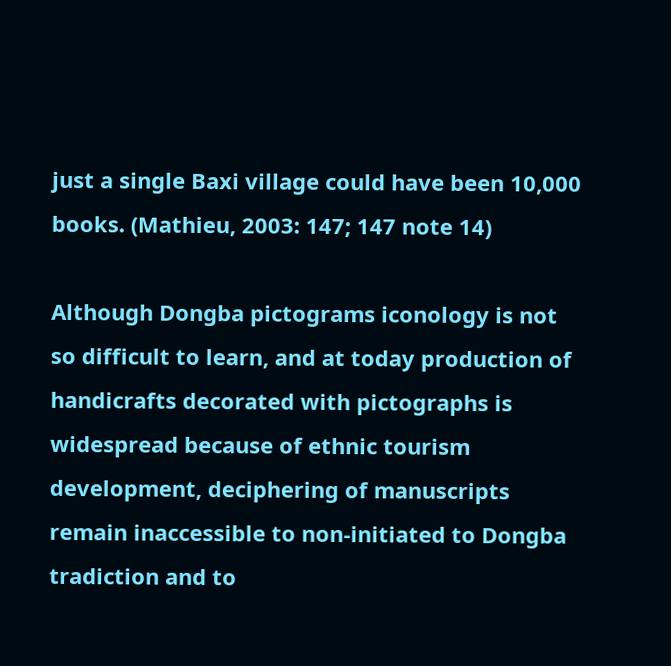just a single Baxi village could have been 10,000 books. (Mathieu, 2003: 147; 147 note 14)

Although Dongba pictograms iconology is not so difficult to learn, and at today production of handicrafts decorated with pictographs is widespread because of ethnic tourism development, deciphering of manuscripts remain inaccessible to non-initiated to Dongba tradiction and to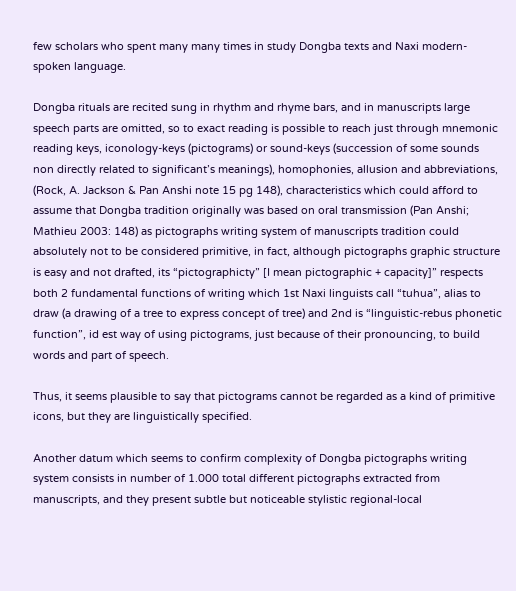few scholars who spent many many times in study Dongba texts and Naxi modern-spoken language.

Dongba rituals are recited sung in rhythm and rhyme bars, and in manuscripts large speech parts are omitted, so to exact reading is possible to reach just through mnemonic reading keys, iconology-keys (pictograms) or sound-keys (succession of some sounds non directly related to significant’s meanings), homophonies, allusion and abbreviations, (Rock, A. Jackson & Pan Anshi note 15 pg 148), characteristics which could afford to assume that Dongba tradition originally was based on oral transmission (Pan Anshi; Mathieu 2003: 148) as pictographs writing system of manuscripts tradition could absolutely not to be considered primitive, in fact, although pictographs graphic structure is easy and not drafted, its “pictographicty” [I mean pictographic + capacity]” respects both 2 fundamental functions of writing which 1st Naxi linguists call “tuhua”, alias to draw (a drawing of a tree to express concept of tree) and 2nd is “linguistic-rebus phonetic function”, id est way of using pictograms, just because of their pronouncing, to build words and part of speech.

Thus, it seems plausible to say that pictograms cannot be regarded as a kind of primitive icons, but they are linguistically specified.

Another datum which seems to confirm complexity of Dongba pictographs writing system consists in number of 1.000 total different pictographs extracted from manuscripts, and they present subtle but noticeable stylistic regional-local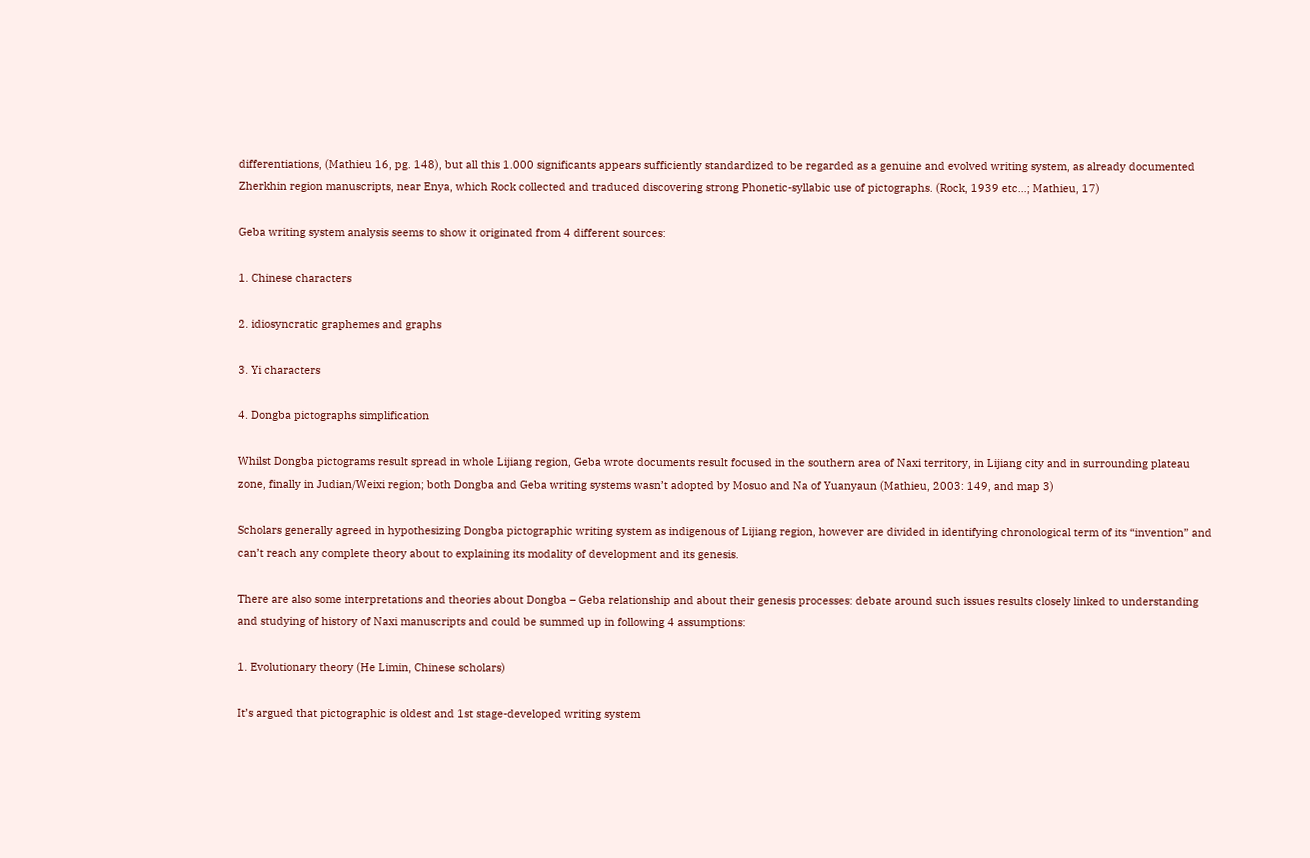differentiations, (Mathieu 16, pg. 148), but all this 1.000 significants appears sufficiently standardized to be regarded as a genuine and evolved writing system, as already documented Zherkhin region manuscripts, near Enya, which Rock collected and traduced discovering strong Phonetic-syllabic use of pictographs. (Rock, 1939 etc…; Mathieu, 17)

Geba writing system analysis seems to show it originated from 4 different sources:

1. Chinese characters

2. idiosyncratic graphemes and graphs

3. Yi characters

4. Dongba pictographs simplification

Whilst Dongba pictograms result spread in whole Lijiang region, Geba wrote documents result focused in the southern area of Naxi territory, in Lijiang city and in surrounding plateau zone, finally in Judian/Weixi region; both Dongba and Geba writing systems wasn’t adopted by Mosuo and Na of Yuanyaun (Mathieu, 2003: 149, and map 3)

Scholars generally agreed in hypothesizing Dongba pictographic writing system as indigenous of Lijiang region, however are divided in identifying chronological term of its “invention” and can’t reach any complete theory about to explaining its modality of development and its genesis.

There are also some interpretations and theories about Dongba – Geba relationship and about their genesis processes: debate around such issues results closely linked to understanding and studying of history of Naxi manuscripts and could be summed up in following 4 assumptions:

1. Evolutionary theory (He Limin, Chinese scholars)

It’s argued that pictographic is oldest and 1st stage-developed writing system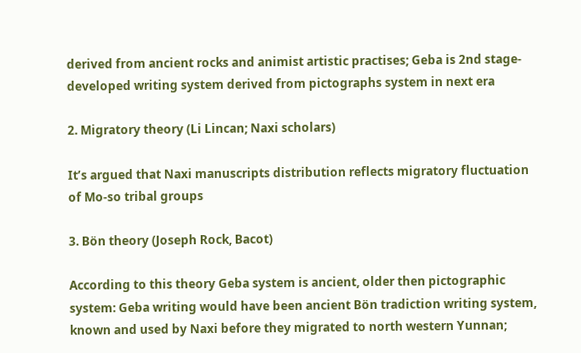derived from ancient rocks and animist artistic practises; Geba is 2nd stage-developed writing system derived from pictographs system in next era

2. Migratory theory (Li Lincan; Naxi scholars)

It’s argued that Naxi manuscripts distribution reflects migratory fluctuation of Mo-so tribal groups

3. Bön theory (Joseph Rock, Bacot)

According to this theory Geba system is ancient, older then pictographic system: Geba writing would have been ancient Bön tradiction writing system, known and used by Naxi before they migrated to north western Yunnan;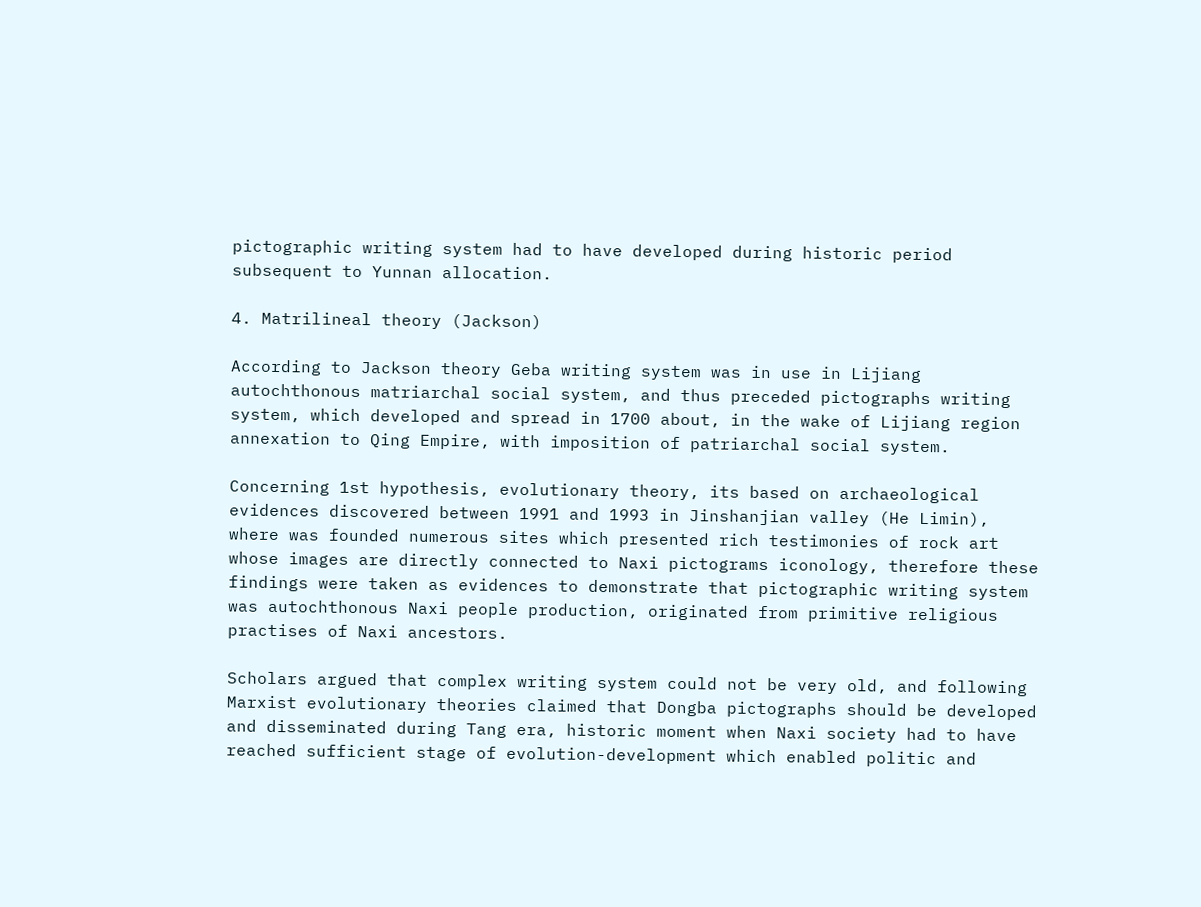pictographic writing system had to have developed during historic period subsequent to Yunnan allocation.

4. Matrilineal theory (Jackson)

According to Jackson theory Geba writing system was in use in Lijiang autochthonous matriarchal social system, and thus preceded pictographs writing system, which developed and spread in 1700 about, in the wake of Lijiang region annexation to Qing Empire, with imposition of patriarchal social system.

Concerning 1st hypothesis, evolutionary theory, its based on archaeological evidences discovered between 1991 and 1993 in Jinshanjian valley (He Limin), where was founded numerous sites which presented rich testimonies of rock art whose images are directly connected to Naxi pictograms iconology, therefore these findings were taken as evidences to demonstrate that pictographic writing system was autochthonous Naxi people production, originated from primitive religious practises of Naxi ancestors.

Scholars argued that complex writing system could not be very old, and following Marxist evolutionary theories claimed that Dongba pictographs should be developed and disseminated during Tang era, historic moment when Naxi society had to have reached sufficient stage of evolution-development which enabled politic and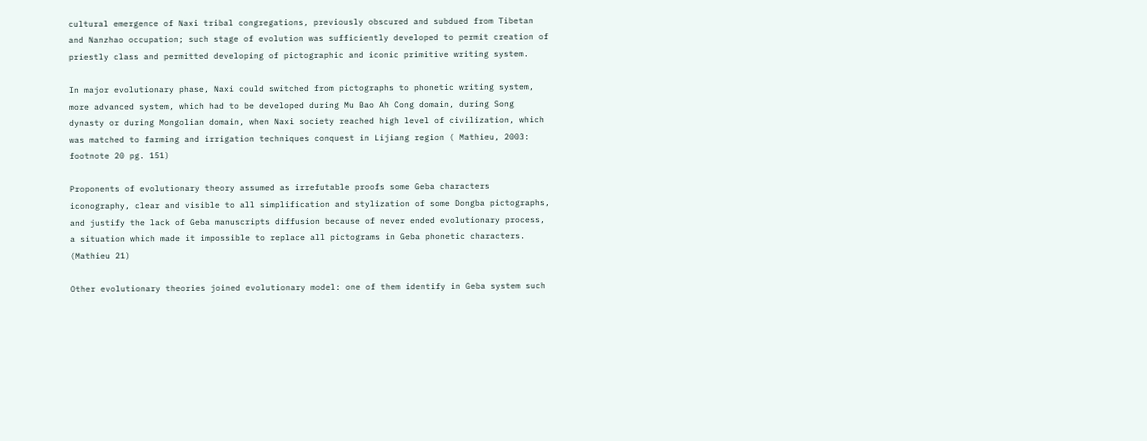cultural emergence of Naxi tribal congregations, previously obscured and subdued from Tibetan and Nanzhao occupation; such stage of evolution was sufficiently developed to permit creation of priestly class and permitted developing of pictographic and iconic primitive writing system.

In major evolutionary phase, Naxi could switched from pictographs to phonetic writing system, more advanced system, which had to be developed during Mu Bao Ah Cong domain, during Song dynasty or during Mongolian domain, when Naxi society reached high level of civilization, which was matched to farming and irrigation techniques conquest in Lijiang region ( Mathieu, 2003: footnote 20 pg. 151)

Proponents of evolutionary theory assumed as irrefutable proofs some Geba characters iconography, clear and visible to all simplification and stylization of some Dongba pictographs, and justify the lack of Geba manuscripts diffusion because of never ended evolutionary process, a situation which made it impossible to replace all pictograms in Geba phonetic characters. (Mathieu 21)

Other evolutionary theories joined evolutionary model: one of them identify in Geba system such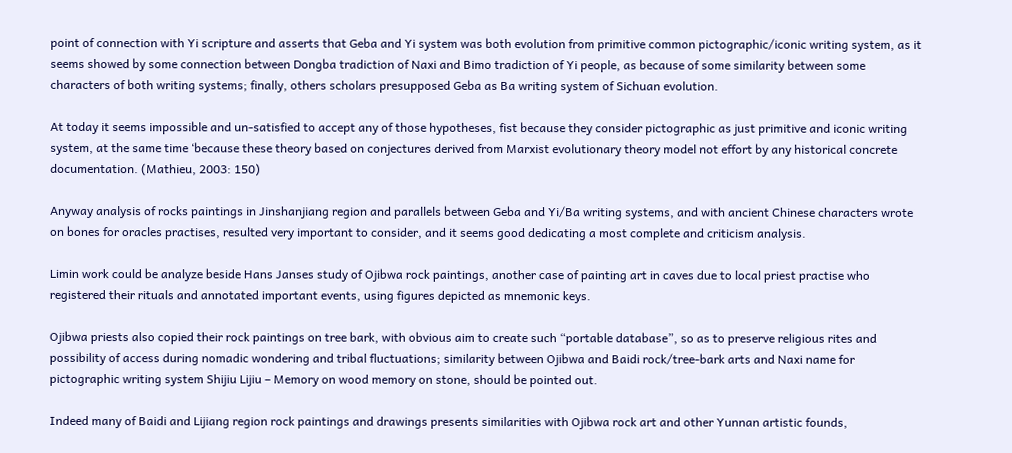point of connection with Yi scripture and asserts that Geba and Yi system was both evolution from primitive common pictographic/iconic writing system, as it seems showed by some connection between Dongba tradiction of Naxi and Bimo tradiction of Yi people, as because of some similarity between some characters of both writing systems; finally, others scholars presupposed Geba as Ba writing system of Sichuan evolution.

At today it seems impossible and un-satisfied to accept any of those hypotheses, fist because they consider pictographic as just primitive and iconic writing system, at the same time ‘because these theory based on conjectures derived from Marxist evolutionary theory model not effort by any historical concrete documentation. (Mathieu, 2003: 150)

Anyway analysis of rocks paintings in Jinshanjiang region and parallels between Geba and Yi/Ba writing systems, and with ancient Chinese characters wrote on bones for oracles practises, resulted very important to consider, and it seems good dedicating a most complete and criticism analysis.

Limin work could be analyze beside Hans Janses study of Ojibwa rock paintings, another case of painting art in caves due to local priest practise who registered their rituals and annotated important events, using figures depicted as mnemonic keys.

Ojibwa priests also copied their rock paintings on tree bark, with obvious aim to create such “portable database”, so as to preserve religious rites and possibility of access during nomadic wondering and tribal fluctuations; similarity between Ojibwa and Baidi rock/tree-bark arts and Naxi name for pictographic writing system Shijiu Lijiu – Memory on wood memory on stone, should be pointed out.

Indeed many of Baidi and Lijiang region rock paintings and drawings presents similarities with Ojibwa rock art and other Yunnan artistic founds,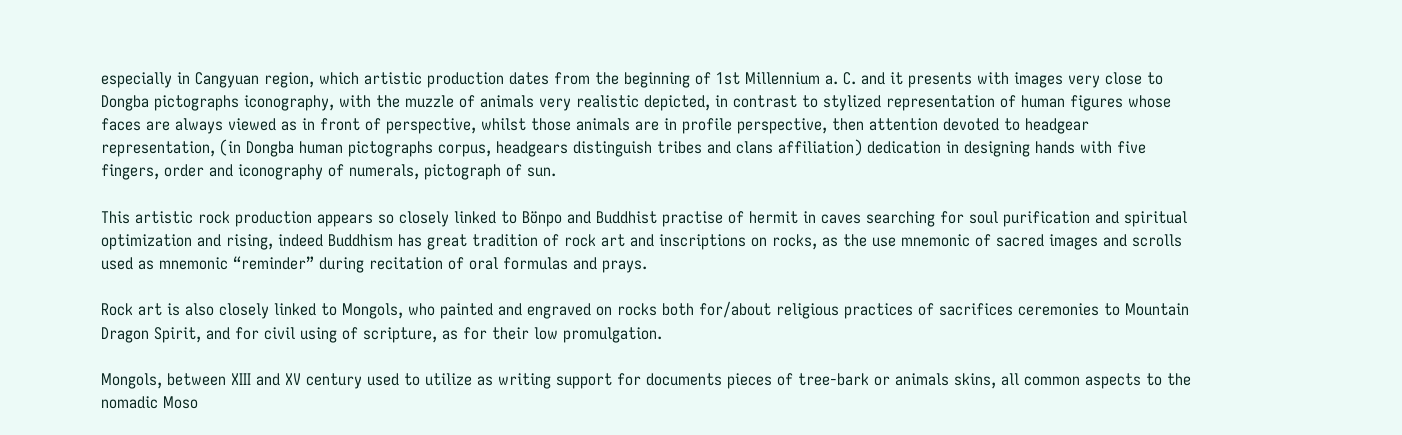especially in Cangyuan region, which artistic production dates from the beginning of 1st Millennium a. C. and it presents with images very close to Dongba pictographs iconography, with the muzzle of animals very realistic depicted, in contrast to stylized representation of human figures whose faces are always viewed as in front of perspective, whilst those animals are in profile perspective, then attention devoted to headgear representation, (in Dongba human pictographs corpus, headgears distinguish tribes and clans affiliation) dedication in designing hands with five fingers, order and iconography of numerals, pictograph of sun.

This artistic rock production appears so closely linked to Bönpo and Buddhist practise of hermit in caves searching for soul purification and spiritual optimization and rising, indeed Buddhism has great tradition of rock art and inscriptions on rocks, as the use mnemonic of sacred images and scrolls used as mnemonic “reminder” during recitation of oral formulas and prays.

Rock art is also closely linked to Mongols, who painted and engraved on rocks both for/about religious practices of sacrifices ceremonies to Mountain Dragon Spirit, and for civil using of scripture, as for their low promulgation.

Mongols, between XIII and XV century used to utilize as writing support for documents pieces of tree-bark or animals skins, all common aspects to the nomadic Moso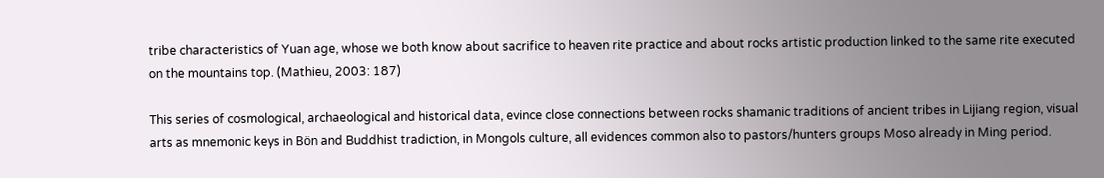tribe characteristics of Yuan age, whose we both know about sacrifice to heaven rite practice and about rocks artistic production linked to the same rite executed on the mountains top. (Mathieu, 2003: 187)

This series of cosmological, archaeological and historical data, evince close connections between rocks shamanic traditions of ancient tribes in Lijiang region, visual arts as mnemonic keys in Bön and Buddhist tradiction, in Mongols culture, all evidences common also to pastors/hunters groups Moso already in Ming period.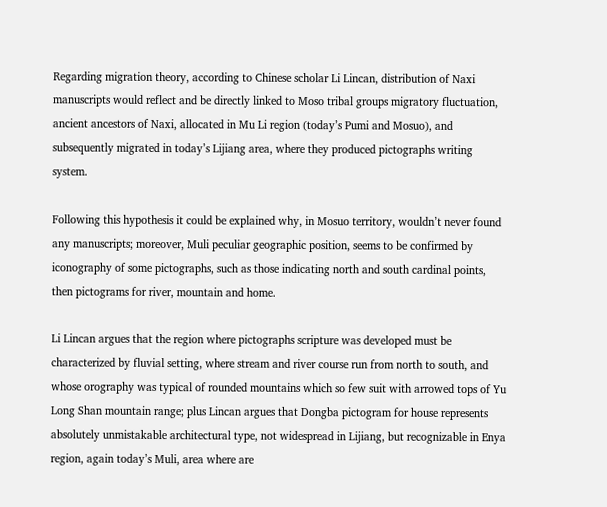Regarding migration theory, according to Chinese scholar Li Lincan, distribution of Naxi manuscripts would reflect and be directly linked to Moso tribal groups migratory fluctuation, ancient ancestors of Naxi, allocated in Mu Li region (today’s Pumi and Mosuo), and subsequently migrated in today’s Lijiang area, where they produced pictographs writing system.

Following this hypothesis it could be explained why, in Mosuo territory, wouldn’t never found any manuscripts; moreover, Muli peculiar geographic position, seems to be confirmed by iconography of some pictographs, such as those indicating north and south cardinal points, then pictograms for river, mountain and home.

Li Lincan argues that the region where pictographs scripture was developed must be characterized by fluvial setting, where stream and river course run from north to south, and whose orography was typical of rounded mountains which so few suit with arrowed tops of Yu Long Shan mountain range; plus Lincan argues that Dongba pictogram for house represents absolutely unmistakable architectural type, not widespread in Lijiang, but recognizable in Enya region, again today’s Muli, area where are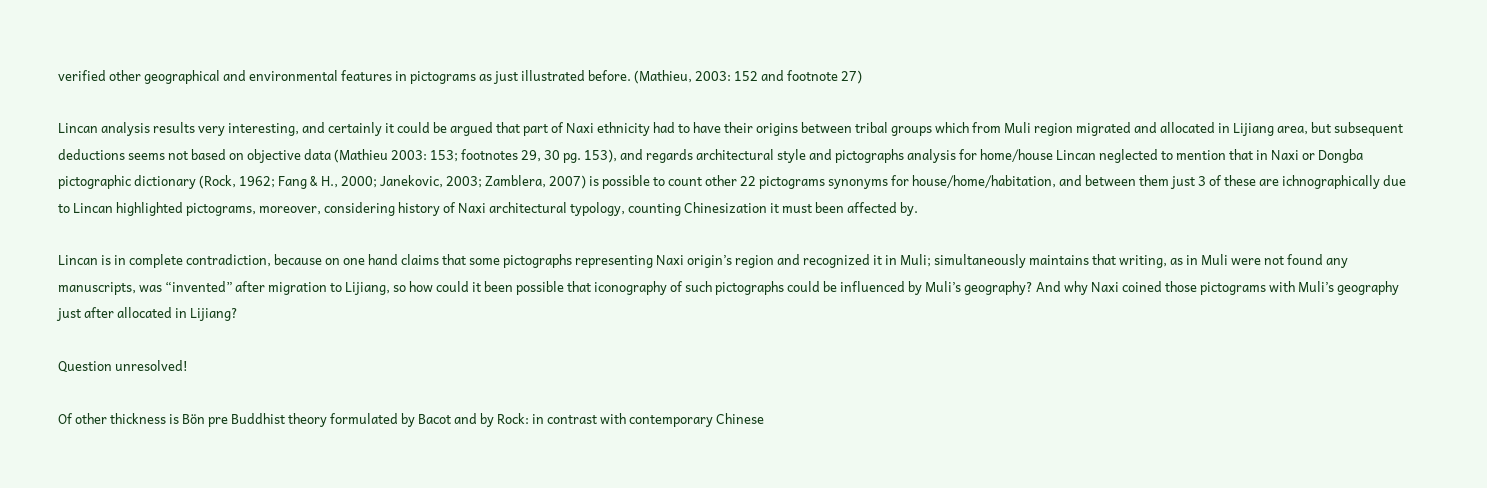verified other geographical and environmental features in pictograms as just illustrated before. (Mathieu, 2003: 152 and footnote 27)

Lincan analysis results very interesting, and certainly it could be argued that part of Naxi ethnicity had to have their origins between tribal groups which from Muli region migrated and allocated in Lijiang area, but subsequent deductions seems not based on objective data (Mathieu 2003: 153; footnotes 29, 30 pg. 153), and regards architectural style and pictographs analysis for home/house Lincan neglected to mention that in Naxi or Dongba pictographic dictionary (Rock, 1962; Fang & H., 2000; Janekovic, 2003; Zamblera, 2007) is possible to count other 22 pictograms synonyms for house/home/habitation, and between them just 3 of these are ichnographically due to Lincan highlighted pictograms, moreover, considering history of Naxi architectural typology, counting Chinesization it must been affected by.

Lincan is in complete contradiction, because on one hand claims that some pictographs representing Naxi origin’s region and recognized it in Muli; simultaneously maintains that writing, as in Muli were not found any manuscripts, was “invented” after migration to Lijiang, so how could it been possible that iconography of such pictographs could be influenced by Muli’s geography? And why Naxi coined those pictograms with Muli’s geography just after allocated in Lijiang?

Question unresolved!

Of other thickness is Bön pre Buddhist theory formulated by Bacot and by Rock: in contrast with contemporary Chinese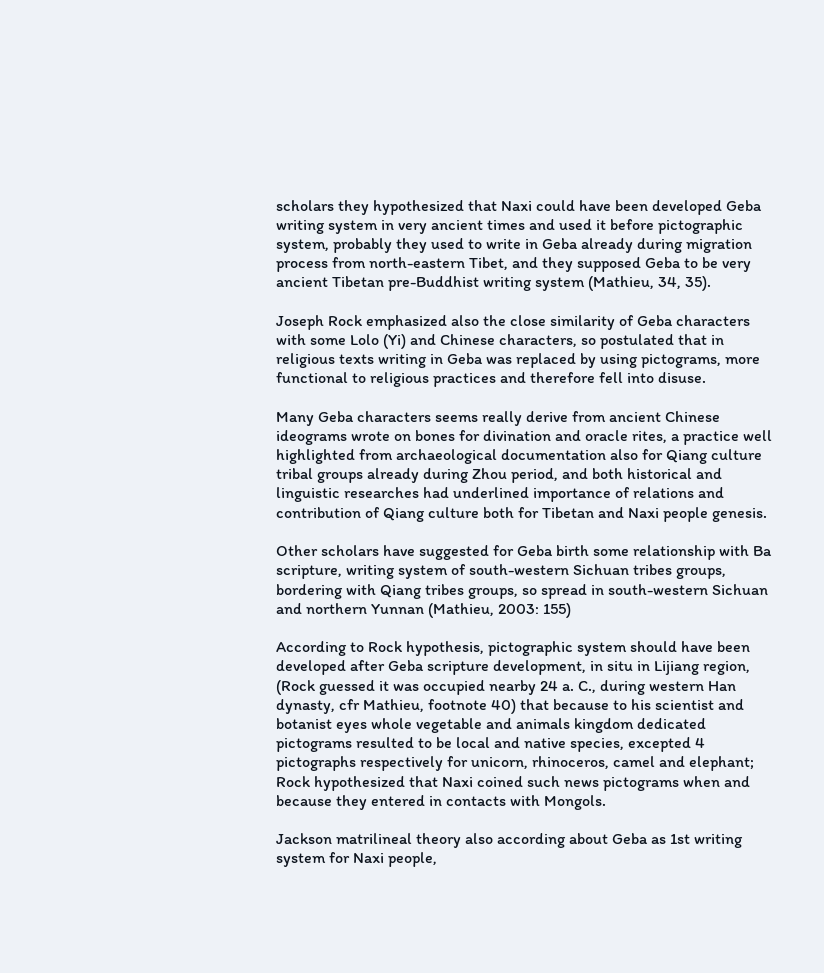scholars they hypothesized that Naxi could have been developed Geba writing system in very ancient times and used it before pictographic system, probably they used to write in Geba already during migration process from north-eastern Tibet, and they supposed Geba to be very ancient Tibetan pre-Buddhist writing system (Mathieu, 34, 35).

Joseph Rock emphasized also the close similarity of Geba characters with some Lolo (Yi) and Chinese characters, so postulated that in religious texts writing in Geba was replaced by using pictograms, more functional to religious practices and therefore fell into disuse.

Many Geba characters seems really derive from ancient Chinese ideograms wrote on bones for divination and oracle rites, a practice well highlighted from archaeological documentation also for Qiang culture tribal groups already during Zhou period, and both historical and linguistic researches had underlined importance of relations and contribution of Qiang culture both for Tibetan and Naxi people genesis.

Other scholars have suggested for Geba birth some relationship with Ba scripture, writing system of south-western Sichuan tribes groups, bordering with Qiang tribes groups, so spread in south-western Sichuan and northern Yunnan (Mathieu, 2003: 155)

According to Rock hypothesis, pictographic system should have been developed after Geba scripture development, in situ in Lijiang region, (Rock guessed it was occupied nearby 24 a. C., during western Han dynasty, cfr Mathieu, footnote 40) that because to his scientist and botanist eyes whole vegetable and animals kingdom dedicated pictograms resulted to be local and native species, excepted 4 pictographs respectively for unicorn, rhinoceros, camel and elephant; Rock hypothesized that Naxi coined such news pictograms when and because they entered in contacts with Mongols.

Jackson matrilineal theory also according about Geba as 1st writing system for Naxi people,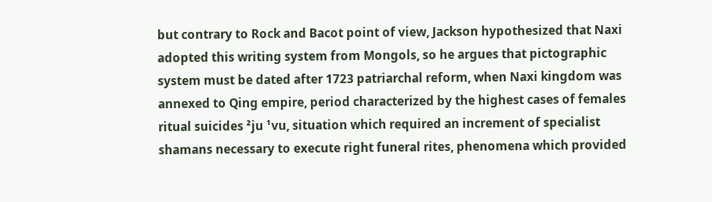but contrary to Rock and Bacot point of view, Jackson hypothesized that Naxi adopted this writing system from Mongols, so he argues that pictographic system must be dated after 1723 patriarchal reform, when Naxi kingdom was annexed to Qing empire, period characterized by the highest cases of females ritual suicides ²ju ¹vu, situation which required an increment of specialist shamans necessary to execute right funeral rites, phenomena which provided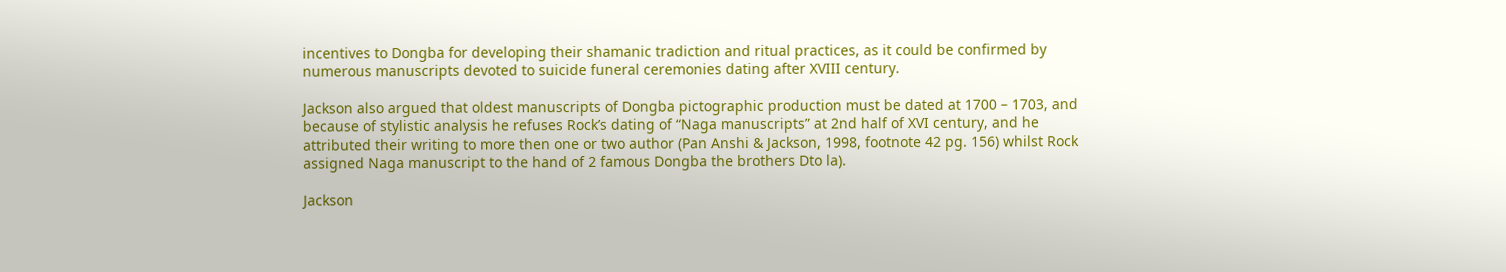incentives to Dongba for developing their shamanic tradiction and ritual practices, as it could be confirmed by numerous manuscripts devoted to suicide funeral ceremonies dating after XVIII century.

Jackson also argued that oldest manuscripts of Dongba pictographic production must be dated at 1700 – 1703, and because of stylistic analysis he refuses Rock’s dating of “Naga manuscripts” at 2nd half of XVI century, and he attributed their writing to more then one or two author (Pan Anshi & Jackson, 1998, footnote 42 pg. 156) whilst Rock assigned Naga manuscript to the hand of 2 famous Dongba the brothers Dto la).

Jackson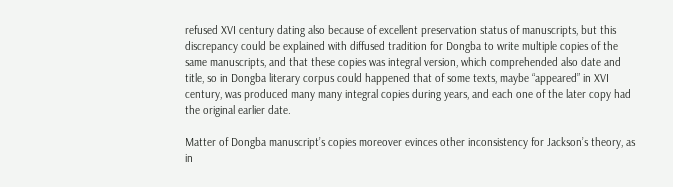refused XVI century dating also because of excellent preservation status of manuscripts, but this discrepancy could be explained with diffused tradition for Dongba to write multiple copies of the same manuscripts, and that these copies was integral version, which comprehended also date and title, so in Dongba literary corpus could happened that of some texts, maybe “appeared” in XVI century, was produced many many integral copies during years, and each one of the later copy had the original earlier date.

Matter of Dongba manuscript’s copies moreover evinces other inconsistency for Jackson’s theory, as in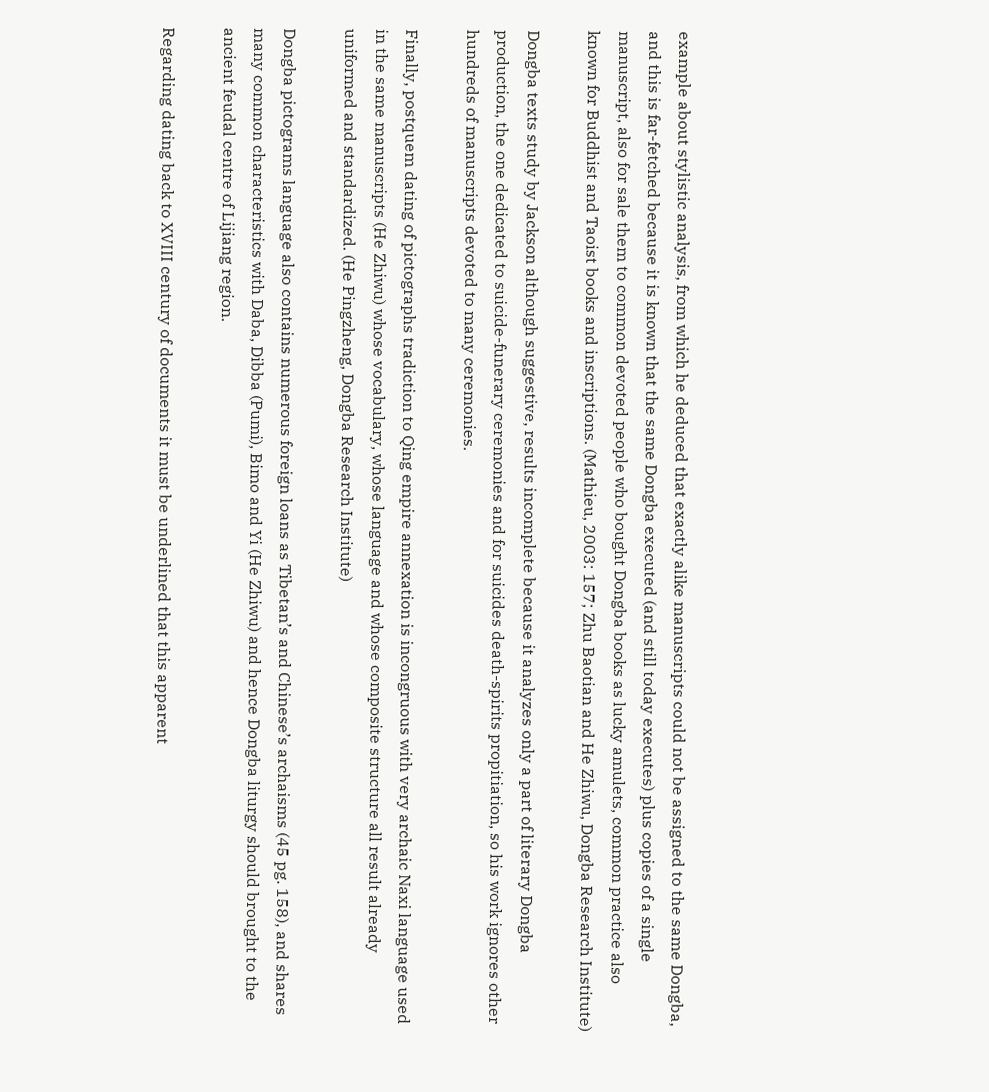example about stylistic analysis, from which he deduced that exactly alike manuscripts could not be assigned to the same Dongba, and this is far-fetched because it is known that the same Dongba executed (and still today executes) plus copies of a single manuscript, also for sale them to common devoted people who bought Dongba books as lucky amulets, common practice also known for Buddhist and Taoist books and inscriptions. (Mathieu, 2003: 157; Zhu Baotian and He Zhiwu, Dongba Research Institute)

Dongba texts study by Jackson although suggestive, results incomplete because it analyzes only a part of literary Dongba production, the one dedicated to suicide-funerary ceremonies and for suicides death-spirits propitiation, so his work ignores other hundreds of manuscripts devoted to many ceremonies.

Finally, postquem dating of pictographs tradiction to Qing empire annexation is incongruous with very archaic Naxi language used in the same manuscripts (He Zhiwu) whose vocabulary, whose language and whose composite structure all result already uniformed and standardized. (He Pingzheng, Dongba Research Institute)

Dongba pictograms language also contains numerous foreign loans as Tibetan’s and Chinese’s archaisms (45 pg. 158), and shares many common characteristics with Daba, Dibba (Pumi), Bimo and Yi (He Zhiwu) and hence Dongba liturgy should brought to the ancient feudal centre of Lijiang region.

Regarding dating back to XVIII century of documents it must be underlined that this apparent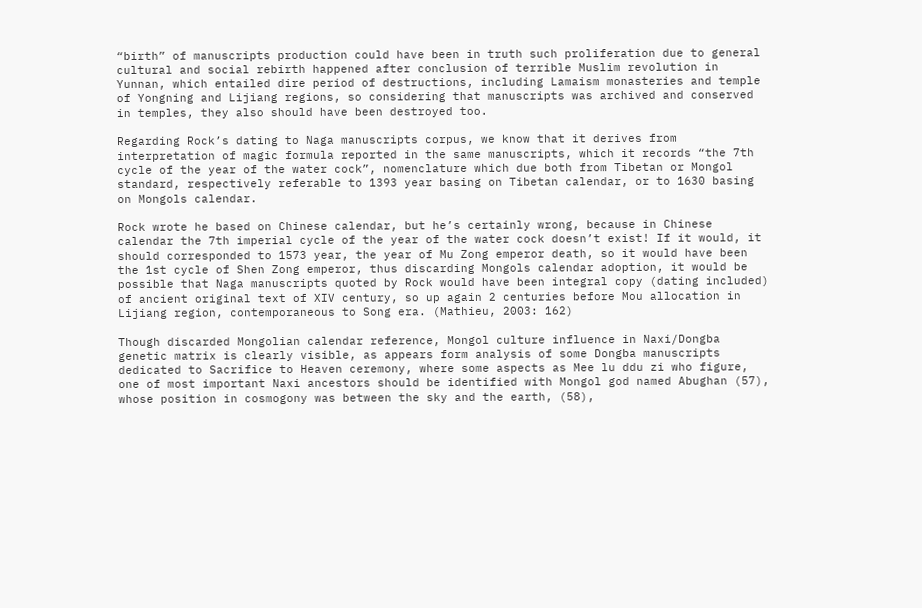“birth” of manuscripts production could have been in truth such proliferation due to general cultural and social rebirth happened after conclusion of terrible Muslim revolution in Yunnan, which entailed dire period of destructions, including Lamaism monasteries and temple of Yongning and Lijiang regions, so considering that manuscripts was archived and conserved in temples, they also should have been destroyed too.

Regarding Rock’s dating to Naga manuscripts corpus, we know that it derives from interpretation of magic formula reported in the same manuscripts, which it records “the 7th cycle of the year of the water cock”, nomenclature which due both from Tibetan or Mongol standard, respectively referable to 1393 year basing on Tibetan calendar, or to 1630 basing on Mongols calendar.

Rock wrote he based on Chinese calendar, but he’s certainly wrong, because in Chinese calendar the 7th imperial cycle of the year of the water cock doesn’t exist! If it would, it should corresponded to 1573 year, the year of Mu Zong emperor death, so it would have been the 1st cycle of Shen Zong emperor, thus discarding Mongols calendar adoption, it would be possible that Naga manuscripts quoted by Rock would have been integral copy (dating included) of ancient original text of XIV century, so up again 2 centuries before Mou allocation in Lijiang region, contemporaneous to Song era. (Mathieu, 2003: 162)

Though discarded Mongolian calendar reference, Mongol culture influence in Naxi/Dongba genetic matrix is clearly visible, as appears form analysis of some Dongba manuscripts dedicated to Sacrifice to Heaven ceremony, where some aspects as Mee lu ddu zi who figure, one of most important Naxi ancestors should be identified with Mongol god named Abughan (57), whose position in cosmogony was between the sky and the earth, (58),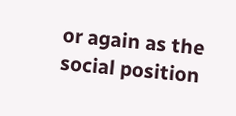or again as the social position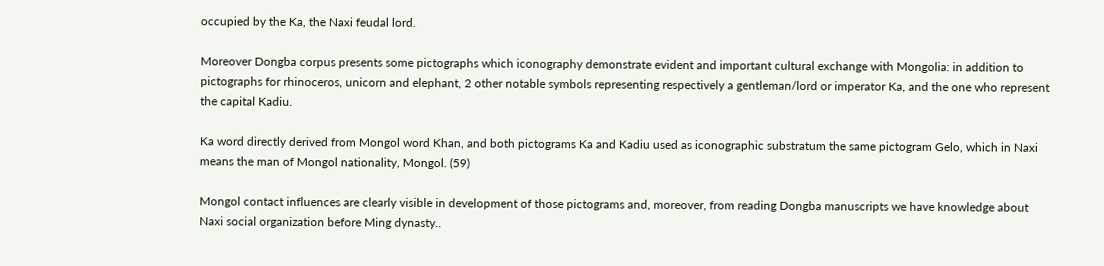occupied by the Ka, the Naxi feudal lord.

Moreover Dongba corpus presents some pictographs which iconography demonstrate evident and important cultural exchange with Mongolia: in addition to pictographs for rhinoceros, unicorn and elephant, 2 other notable symbols representing respectively a gentleman/lord or imperator Ka, and the one who represent the capital Kadiu.

Ka word directly derived from Mongol word Khan, and both pictograms Ka and Kadiu used as iconographic substratum the same pictogram Gelo, which in Naxi means the man of Mongol nationality, Mongol. (59)

Mongol contact influences are clearly visible in development of those pictograms and, moreover, from reading Dongba manuscripts we have knowledge about Naxi social organization before Ming dynasty..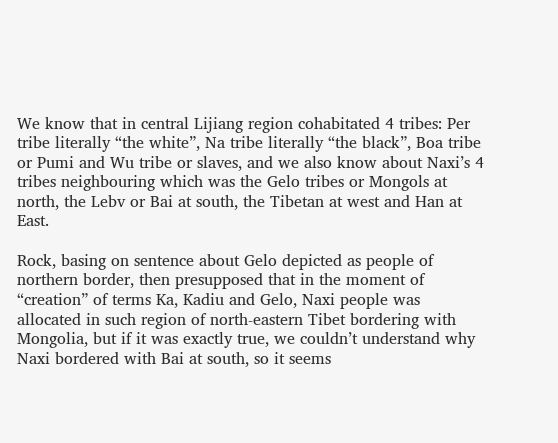We know that in central Lijiang region cohabitated 4 tribes: Per tribe literally “the white”, Na tribe literally “the black”, Boa tribe or Pumi and Wu tribe or slaves, and we also know about Naxi’s 4 tribes neighbouring which was the Gelo tribes or Mongols at north, the Lebv or Bai at south, the Tibetan at west and Han at East.

Rock, basing on sentence about Gelo depicted as people of northern border, then presupposed that in the moment of “creation” of terms Ka, Kadiu and Gelo, Naxi people was allocated in such region of north-eastern Tibet bordering with Mongolia, but if it was exactly true, we couldn’t understand why Naxi bordered with Bai at south, so it seems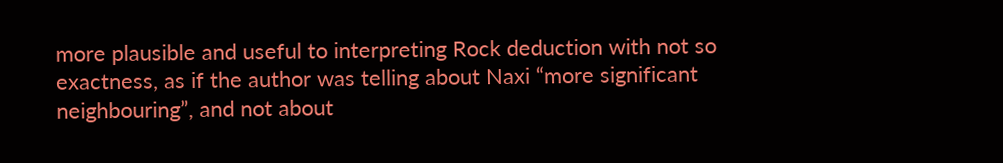more plausible and useful to interpreting Rock deduction with not so exactness, as if the author was telling about Naxi “more significant neighbouring”, and not about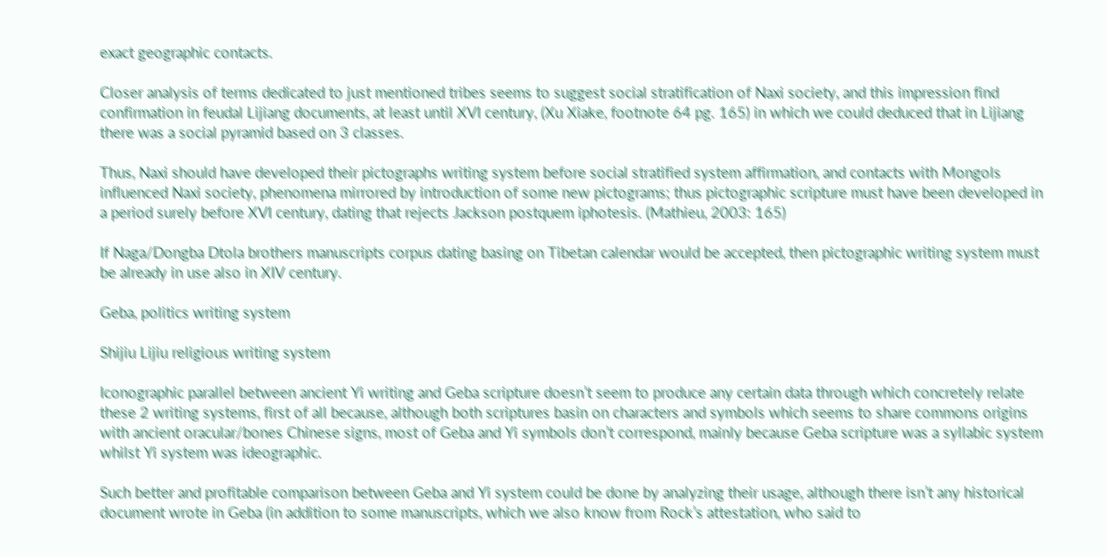exact geographic contacts.

Closer analysis of terms dedicated to just mentioned tribes seems to suggest social stratification of Naxi society, and this impression find confirmation in feudal Lijiang documents, at least until XVI century, (Xu Xiake, footnote 64 pg. 165) in which we could deduced that in Lijiang there was a social pyramid based on 3 classes.

Thus, Naxi should have developed their pictographs writing system before social stratified system affirmation, and contacts with Mongols influenced Naxi society, phenomena mirrored by introduction of some new pictograms; thus pictographic scripture must have been developed in a period surely before XVI century, dating that rejects Jackson postquem iphotesis. (Mathieu, 2003: 165)

If Naga/Dongba Dtola brothers manuscripts corpus dating basing on Tibetan calendar would be accepted, then pictographic writing system must be already in use also in XIV century.

Geba, politics writing system

Shijiu Lijiu religious writing system

Iconographic parallel between ancient Yi writing and Geba scripture doesn’t seem to produce any certain data through which concretely relate these 2 writing systems, first of all because, although both scriptures basin on characters and symbols which seems to share commons origins with ancient oracular/bones Chinese signs, most of Geba and Yi symbols don’t correspond, mainly because Geba scripture was a syllabic system whilst Yi system was ideographic.

Such better and profitable comparison between Geba and Yi system could be done by analyzing their usage, although there isn’t any historical document wrote in Geba (in addition to some manuscripts, which we also know from Rock’s attestation, who said to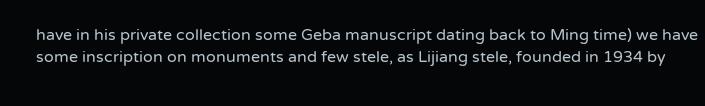have in his private collection some Geba manuscript dating back to Ming time) we have some inscription on monuments and few stele, as Lijiang stele, founded in 1934 by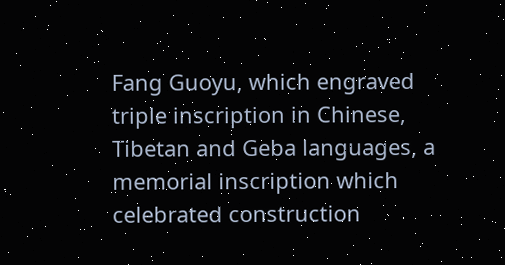Fang Guoyu, which engraved triple inscription in Chinese, Tibetan and Geba languages, a memorial inscription which celebrated construction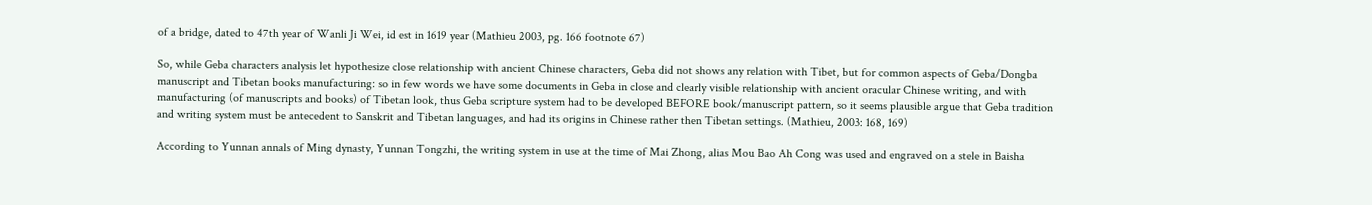of a bridge, dated to 47th year of Wanli Ji Wei, id est in 1619 year (Mathieu 2003, pg. 166 footnote 67)

So, while Geba characters analysis let hypothesize close relationship with ancient Chinese characters, Geba did not shows any relation with Tibet, but for common aspects of Geba/Dongba manuscript and Tibetan books manufacturing: so in few words we have some documents in Geba in close and clearly visible relationship with ancient oracular Chinese writing, and with manufacturing (of manuscripts and books) of Tibetan look, thus Geba scripture system had to be developed BEFORE book/manuscript pattern, so it seems plausible argue that Geba tradition and writing system must be antecedent to Sanskrit and Tibetan languages, and had its origins in Chinese rather then Tibetan settings. (Mathieu, 2003: 168, 169)

According to Yunnan annals of Ming dynasty, Yunnan Tongzhi, the writing system in use at the time of Mai Zhong, alias Mou Bao Ah Cong was used and engraved on a stele in Baisha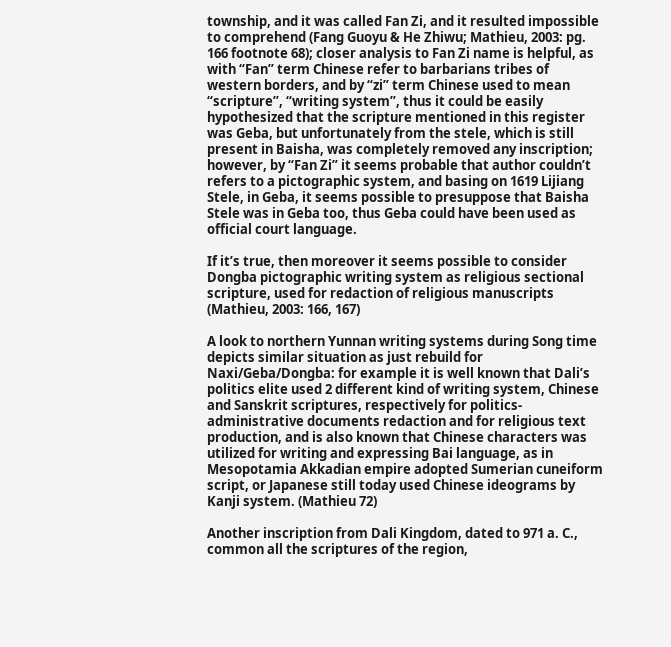township, and it was called Fan Zi, and it resulted impossible to comprehend (Fang Guoyu & He Zhiwu; Mathieu, 2003: pg. 166 footnote 68); closer analysis to Fan Zi name is helpful, as with “Fan” term Chinese refer to barbarians tribes of western borders, and by “zi” term Chinese used to mean “scripture”, “writing system”, thus it could be easily hypothesized that the scripture mentioned in this register was Geba, but unfortunately from the stele, which is still present in Baisha, was completely removed any inscription; however, by “Fan Zi” it seems probable that author couldn’t refers to a pictographic system, and basing on 1619 Lijiang Stele, in Geba, it seems possible to presuppose that Baisha Stele was in Geba too, thus Geba could have been used as official court language.

If it’s true, then moreover it seems possible to consider Dongba pictographic writing system as religious sectional scripture, used for redaction of religious manuscripts (Mathieu, 2003: 166, 167)

A look to northern Yunnan writing systems during Song time depicts similar situation as just rebuild for Naxi/Geba/Dongba: for example it is well known that Dali’s politics elite used 2 different kind of writing system, Chinese and Sanskrit scriptures, respectively for politics-administrative documents redaction and for religious text production, and is also known that Chinese characters was utilized for writing and expressing Bai language, as in Mesopotamia Akkadian empire adopted Sumerian cuneiform script, or Japanese still today used Chinese ideograms by Kanji system. (Mathieu 72)

Another inscription from Dali Kingdom, dated to 971 a. C., common all the scriptures of the region,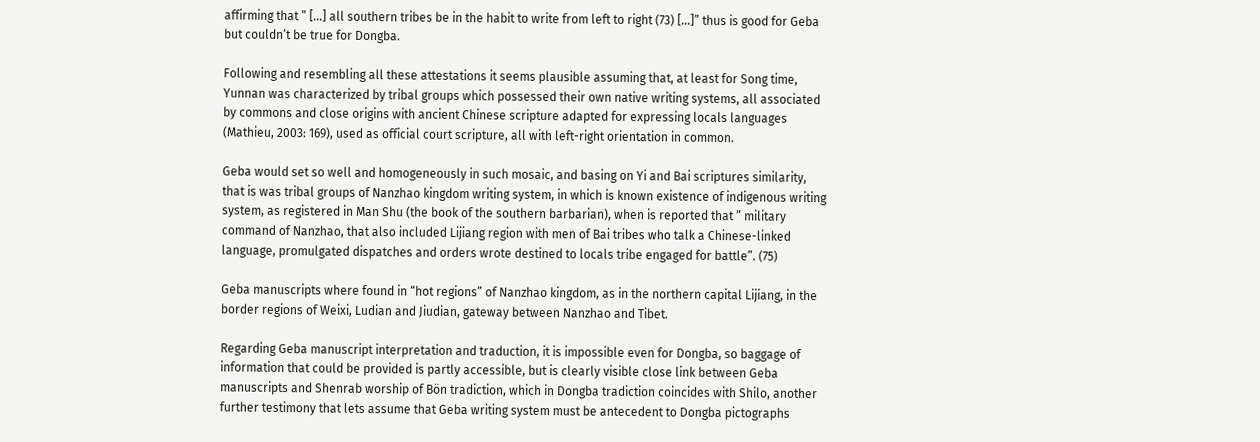affirming that ” […] all southern tribes be in the habit to write from left to right (73) […]” thus is good for Geba but couldn’t be true for Dongba.

Following and resembling all these attestations it seems plausible assuming that, at least for Song time, Yunnan was characterized by tribal groups which possessed their own native writing systems, all associated by commons and close origins with ancient Chinese scripture adapted for expressing locals languages (Mathieu, 2003: 169), used as official court scripture, all with left-right orientation in common.

Geba would set so well and homogeneously in such mosaic, and basing on Yi and Bai scriptures similarity, that is was tribal groups of Nanzhao kingdom writing system, in which is known existence of indigenous writing system, as registered in Man Shu (the book of the southern barbarian), when is reported that ” military command of Nanzhao, that also included Lijiang region with men of Bai tribes who talk a Chinese-linked language, promulgated dispatches and orders wrote destined to locals tribe engaged for battle”. (75)

Geba manuscripts where found in “hot regions” of Nanzhao kingdom, as in the northern capital Lijiang, in the border regions of Weixi, Ludian and Jiudian, gateway between Nanzhao and Tibet.

Regarding Geba manuscript interpretation and traduction, it is impossible even for Dongba, so baggage of information that could be provided is partly accessible, but is clearly visible close link between Geba manuscripts and Shenrab worship of Bön tradiction, which in Dongba tradiction coincides with Shilo, another further testimony that lets assume that Geba writing system must be antecedent to Dongba pictographs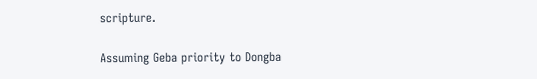scripture.

Assuming Geba priority to Dongba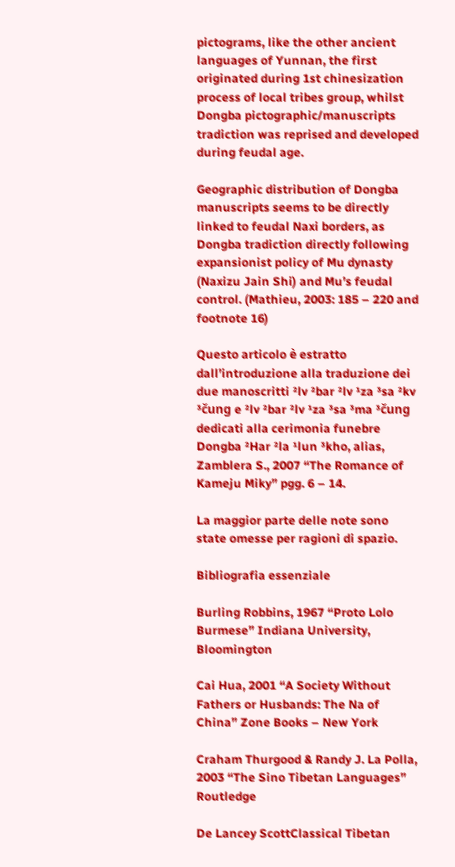pictograms, like the other ancient languages of Yunnan, the first originated during 1st chinesization process of local tribes group, whilst Dongba pictographic/manuscripts tradiction was reprised and developed during feudal age.

Geographic distribution of Dongba manuscripts seems to be directly linked to feudal Naxi borders, as Dongba tradiction directly following expansionist policy of Mu dynasty (Naxizu Jain Shi) and Mu’s feudal control. (Mathieu, 2003: 185 – 220 and footnote 16)

Questo articolo è estratto dall’introduzione alla traduzione dei due manoscritti ²lv ²bar ²lv ¹za ³sa ²kv ³čung e ²lv ²bar ²lv ¹za ³sa ³ma ³čung dedicati alla cerimonia funebre Dongba ²Har ²la ¹lun ³kho, alias, Zamblera S., 2007 “The Romance of Kameju Miky” pgg. 6 – 14.

La maggior parte delle note sono state omesse per ragioni di spazio.

Bibliografia essenziale

Burling Robbins, 1967 “Proto Lolo Burmese” Indiana University, Bloomington

Cai Hua, 2001 “A Society Without Fathers or Husbands: The Na of China” Zone Books – New York

Craham Thurgood & Randy J. La Polla, 2003 “The Sino Tibetan Languages” Routledge

De Lancey ScottClassical Tibetan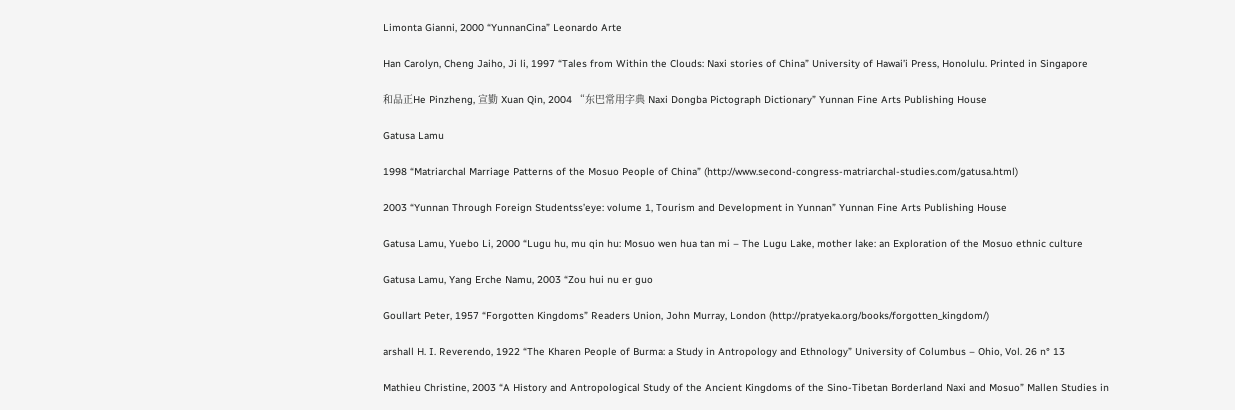Limonta Gianni, 2000 “YunnanCina” Leonardo Arte

Han Carolyn, Cheng Jaiho, Ji li, 1997 “Tales from Within the Clouds: Naxi stories of China” University of Hawai’i Press, Honolulu. Printed in Singapore

和品正He Pinzheng, 宣勤 Xuan Qin, 2004 “东巴常用字典 Naxi Dongba Pictograph Dictionary” Yunnan Fine Arts Publishing House

Gatusa Lamu

1998 “Matriarchal Marriage Patterns of the Mosuo People of China” (http://www.second-congress-matriarchal-studies.com/gatusa.html)

2003 “Yunnan Through Foreign Studentss’eye: volume 1, Tourism and Development in Yunnan” Yunnan Fine Arts Publishing House

Gatusa Lamu, Yuebo Li, 2000 “Lugu hu, mu qin hu: Mosuo wen hua tan mi – The Lugu Lake, mother lake: an Exploration of the Mosuo ethnic culture

Gatusa Lamu, Yang Erche Namu, 2003 “Zou hui nu er guo

Goullart Peter, 1957 “Forgotten Kingdoms” Readers Union, John Murray, London (http://pratyeka.org/books/forgotten_kingdom/)

arshall H. I. Reverendo, 1922 “The Kharen People of Burma: a Study in Antropology and Ethnology” University of Columbus – Ohio, Vol. 26 n° 13

Mathieu Christine, 2003 “A History and Antropological Study of the Ancient Kingdoms of the Sino-Tibetan Borderland Naxi and Mosuo” Mallen Studies in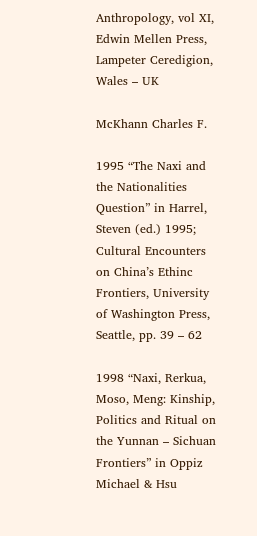Anthropology, vol XI, Edwin Mellen Press, Lampeter Ceredigion, Wales – UK

McKhann Charles F.

1995 “The Naxi and the Nationalities Question” in Harrel, Steven (ed.) 1995; Cultural Encounters on China’s Ethinc Frontiers, University of Washington Press, Seattle, pp. 39 – 62

1998 “Naxi, Rerkua, Moso, Meng: Kinship, Politics and Ritual on the Yunnan – Sichuan Frontiers” in Oppiz Michael & Hsu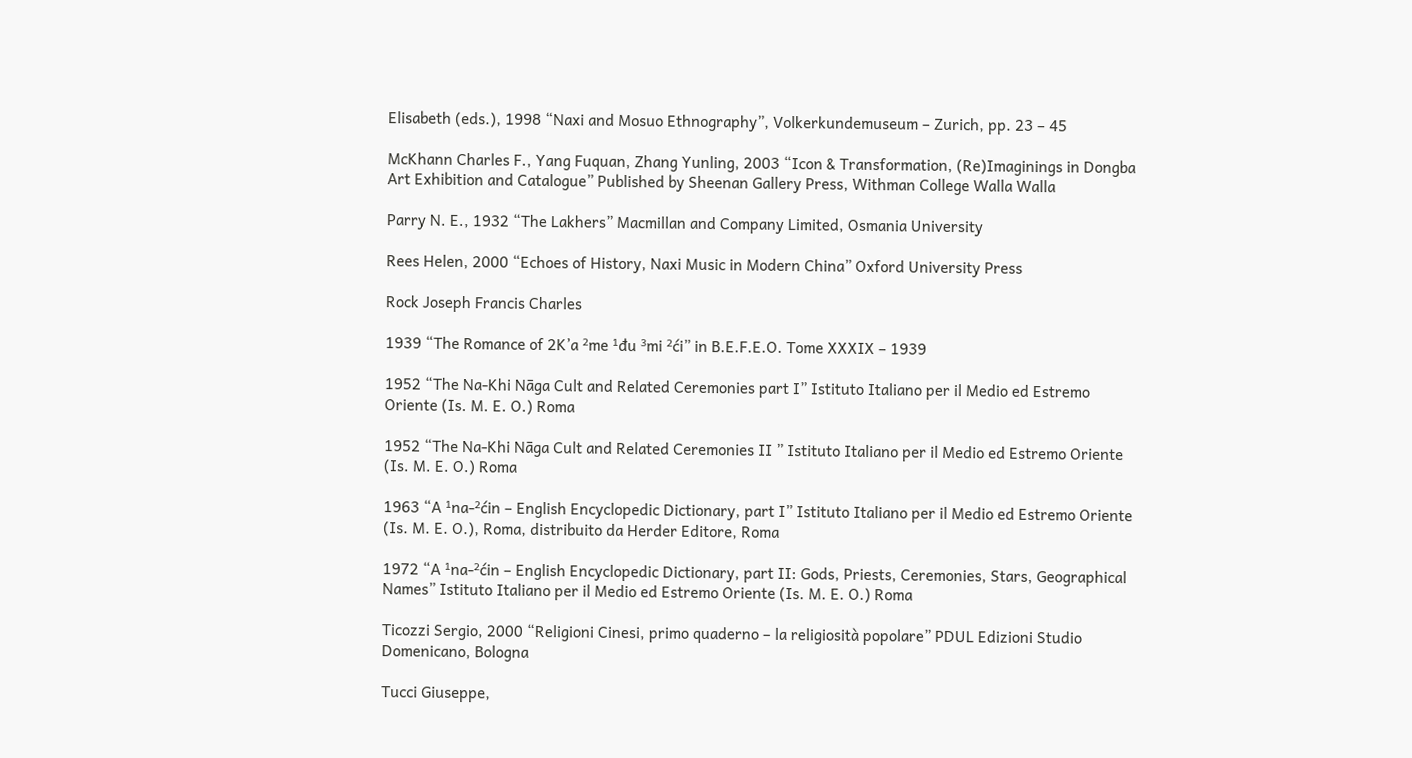Elisabeth (eds.), 1998 “Naxi and Mosuo Ethnography”, Volkerkundemuseum – Zurich, pp. 23 – 45

McKhann Charles F., Yang Fuquan, Zhang Yunling, 2003 “Icon & Transformation, (Re)Imaginings in Dongba Art Exhibition and Catalogue” Published by Sheenan Gallery Press, Withman College Walla Walla

Parry N. E., 1932 “The Lakhers” Macmillan and Company Limited, Osmania University

Rees Helen, 2000 “Echoes of History, Naxi Music in Modern China” Oxford University Press

Rock Joseph Francis Charles

1939 “The Romance of 2K’a ²me ¹đu ³mi ²ći” in B.E.F.E.O. Tome XXXIX – 1939

1952 “The Na-Khi Nāga Cult and Related Ceremonies part I” Istituto Italiano per il Medio ed Estremo Oriente (Is. M. E. O.) Roma

1952 “The Na-Khi Nāga Cult and Related Ceremonies II ” Istituto Italiano per il Medio ed Estremo Oriente (Is. M. E. O.) Roma

1963 “A ¹na-²ćin – English Encyclopedic Dictionary, part I” Istituto Italiano per il Medio ed Estremo Oriente (Is. M. E. O.), Roma, distribuito da Herder Editore, Roma

1972 “A ¹na-²ćin – English Encyclopedic Dictionary, part II: Gods, Priests, Ceremonies, Stars, Geographical Names” Istituto Italiano per il Medio ed Estremo Oriente (Is. M. E. O.) Roma

Ticozzi Sergio, 2000 “Religioni Cinesi, primo quaderno – la religiosità popolare” PDUL Edizioni Studio Domenicano, Bologna

Tucci Giuseppe,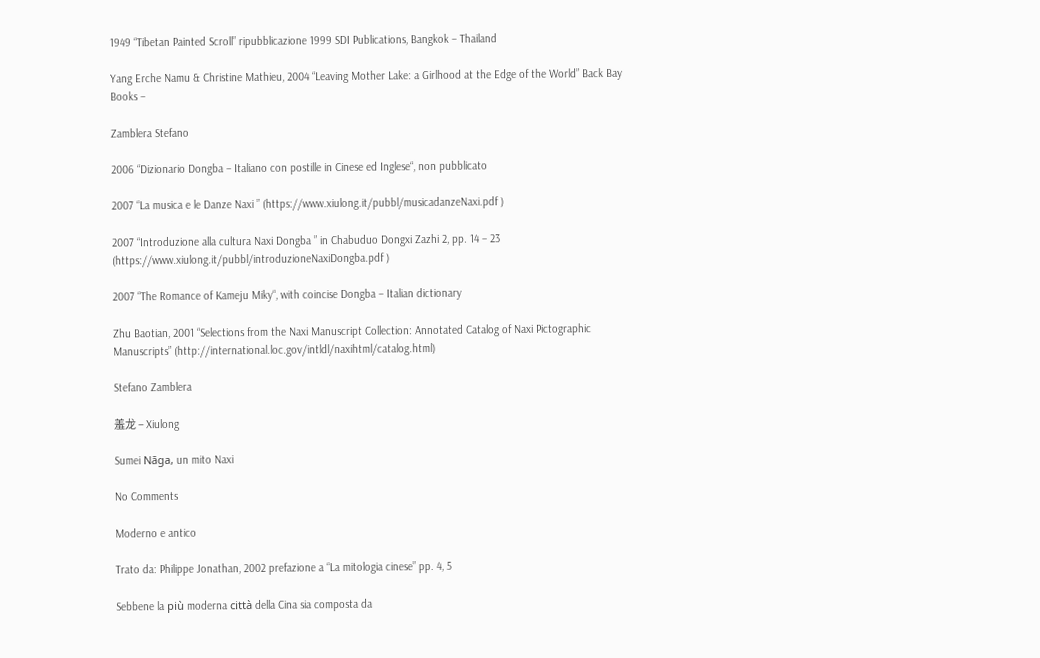1949 “Tibetan Painted Scroll” ripubblicazione 1999 SDI Publications, Bangkok – Thailand

Yang Erche Namu & Christine Mathieu, 2004 “Leaving Mother Lake: a Girlhood at the Edge of the World” Back Bay Books –

Zamblera Stefano

2006 “Dizionario Dongba – Italiano con postille in Cinese ed Inglese“, non pubblicato

2007 “La musica e le Danze Naxi ” (https://www.xiulong.it/pubbl/musicadanzeNaxi.pdf )

2007 “Introduzione alla cultura Naxi Dongba ” in Chabuduo Dongxi Zazhi 2, pp. 14 – 23 (https://www.xiulong.it/pubbl/introduzioneNaxiDongba.pdf )

2007 “The Romance of Kameju Miky“, with coincise Dongba – Italian dictionary

Zhu Baotian, 2001 “Selections from the Naxi Manuscript Collection: Annotated Catalog of Naxi Pictographic Manuscripts” (http://international.loc.gov/intldl/naxihtml/catalog.html)

Stefano Zamblera

羞龙 – Xiulong

Sumei Nāga, un mito Naxi

No Comments

Moderno e antico

Trato da: Philippe Jonathan, 2002 prefazione a “La mitologia cinese” pp. 4, 5

Sebbene la più moderna città della Cina sia composta da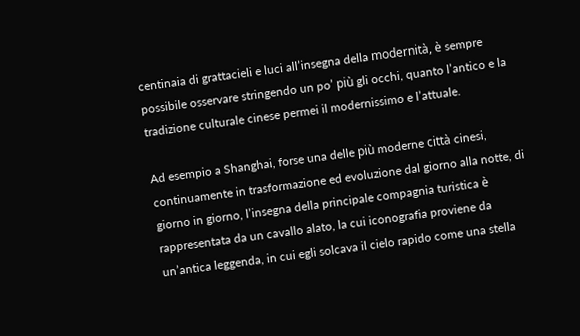centinaia di grattacieli e luci all’insegna della modernità, è sempre possibile osservare stringendo un po’ più gli occhi, quanto l’antico e la tradizione culturale cinese permei il modernissimo e l’attuale.

Ad esempio a Shanghai, forse una delle più moderne città cinesi, continuamente in trasformazione ed evoluzione dal giorno alla notte, di giorno in giorno, l’insegna della principale compagnia turistica è rappresentata da un cavallo alato, la cui iconografia proviene da un’antica leggenda, in cui egli solcava il cielo rapido come una stella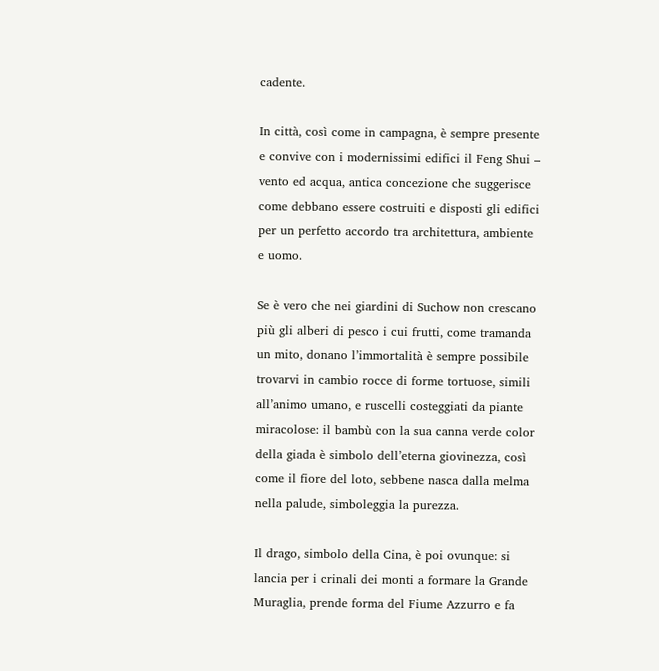cadente.

In città, così come in campagna, è sempre presente e convive con i modernissimi edifici il Feng Shui – vento ed acqua, antica concezione che suggerisce come debbano essere costruiti e disposti gli edifici per un perfetto accordo tra architettura, ambiente e uomo.

Se è vero che nei giardini di Suchow non crescano più gli alberi di pesco i cui frutti, come tramanda un mito, donano l’immortalità è sempre possibile trovarvi in cambio rocce di forme tortuose, simili all’animo umano, e ruscelli costeggiati da piante miracolose: il bambù con la sua canna verde color della giada è simbolo dell’eterna giovinezza, così come il fiore del loto, sebbene nasca dalla melma nella palude, simboleggia la purezza.

Il drago, simbolo della Cina, è poi ovunque: si lancia per i crinali dei monti a formare la Grande Muraglia, prende forma del Fiume Azzurro e fa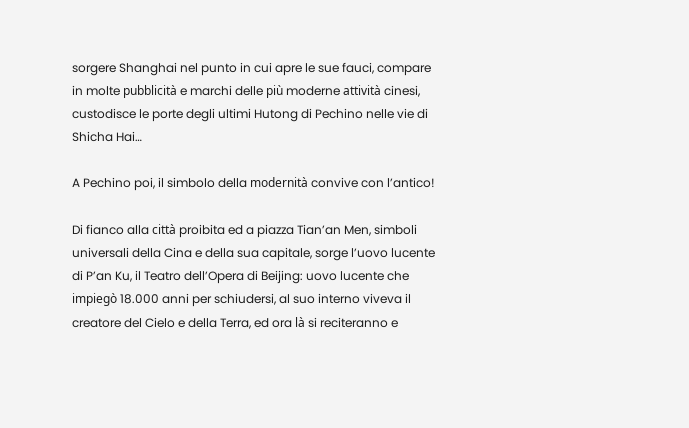sorgere Shanghai nel punto in cui apre le sue fauci, compare in molte pubblicità e marchi delle più moderne attività cinesi, custodisce le porte degli ultimi Hutong di Pechino nelle vie di Shicha Hai…

A Pechino poi, il simbolo della modernità convive con l’antico!

Di fianco alla città proibita ed a piazza Tian’an Men, simboli universali della Cina e della sua capitale, sorge l’uovo lucente di P’an Ku, il Teatro dell’Opera di Beijing: uovo lucente che impiegò 18.000 anni per schiudersi, al suo interno viveva il creatore del Cielo e della Terra, ed ora là si reciteranno e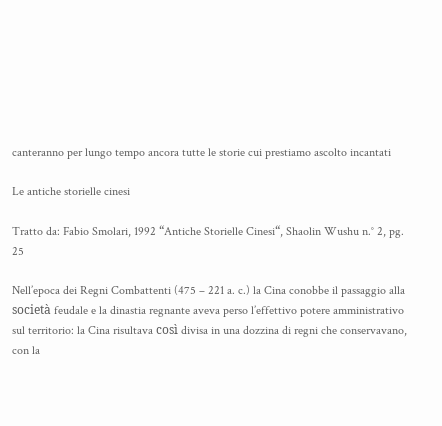canteranno per lungo tempo ancora tutte le storie cui prestiamo ascolto incantati

Le antiche storielle cinesi

Tratto da: Fabio Smolari, 1992 “Antiche Storielle Cinesi“, Shaolin Wushu n.° 2, pg. 25

Nell’epoca dei Regni Combattenti (475 – 221 a. c.) la Cina conobbe il passaggio alla società feudale e la dinastia regnante aveva perso l’effettivo potere amministrativo sul territorio: la Cina risultava così divisa in una dozzina di regni che conservavano, con la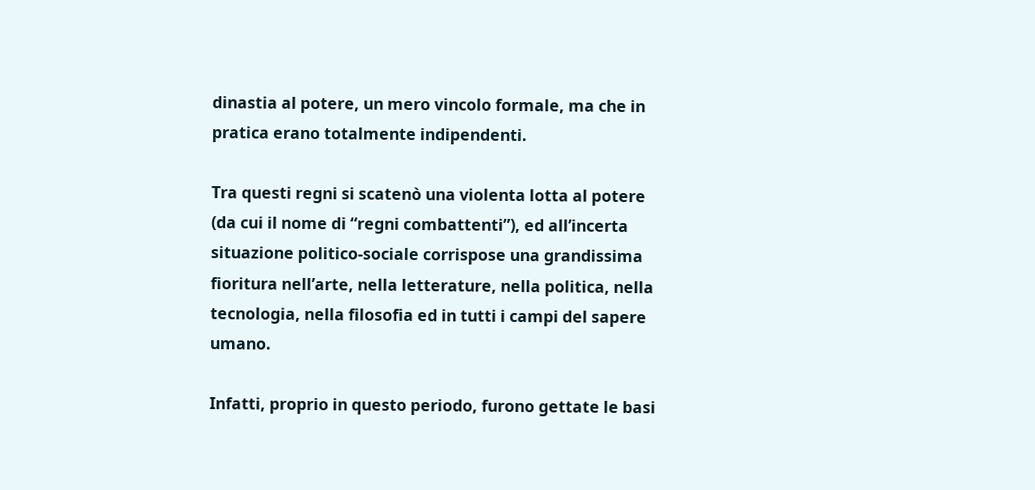dinastia al potere, un mero vincolo formale, ma che in pratica erano totalmente indipendenti.

Tra questi regni si scatenò una violenta lotta al potere (da cui il nome di “regni combattenti”), ed all’incerta situazione politico-sociale corrispose una grandissima fioritura nell’arte, nella letterature, nella politica, nella tecnologia, nella filosofia ed in tutti i campi del sapere umano.

Infatti, proprio in questo periodo, furono gettate le basi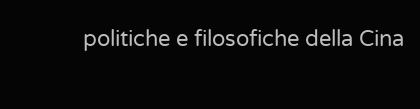politiche e filosofiche della Cina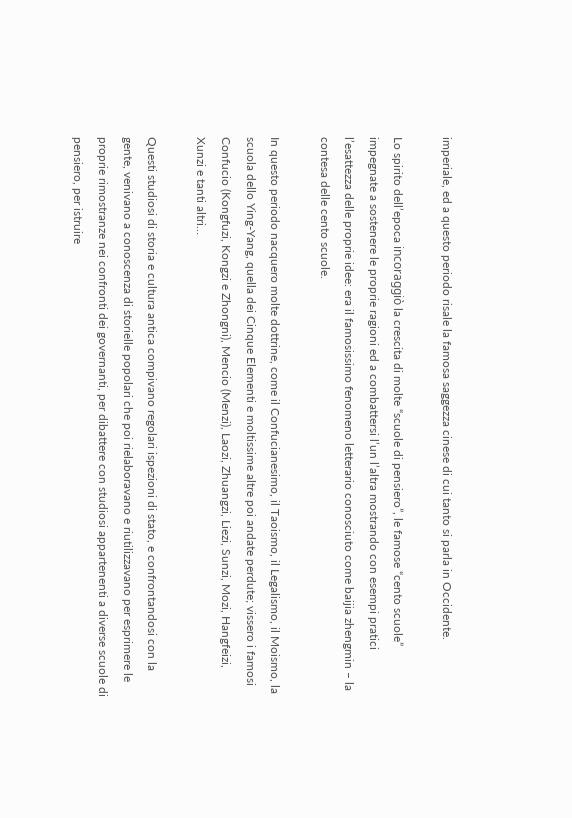imperiale, ed a questo periodo risale la famosa saggezza cinese di cui tanto si parla in Occidente.

Lo spirito dell’epoca incoraggiò la crescita di molte “scuole di pensiero”, le famose “cento scuole” impegnate a sostenere le proprie ragioni ed a combattersi l’un l’altra mostrando con esempi pratici l’esattezza delle proprie idee: era il famosissimo fenomeno letterario conosciuto come baijia zhengmin – la contesa delle cento scuole.

In questo periodo nacquero molte dottrine, come il Confucianesimo, il Taoismo, il Legalismo, il Moismo, la scuola dello Ying-Yang, quella dei Cinque Elementi e moltissime altre poi andate perdute; vissero i famosi Confucio (Kongfuzi, Kongzi e Zhongni), Mencio (Menzi), Laozi, Zhuangzi, Liezi, Sunzi, Mozi, Hangfeizi, Xunzi e tanti altri…

Questi studiosi di storia e cultura antica compivano regolari ispezioni di stato, e confrontandosi con la gente, venivano a conoscenza di storielle popolari che poi rielaboravano e riutilizzavano per esprimere le proprie rimostranze nei confronti dei governanti, per dibattere con studiosi appartenenti a diverse scuole di pensiero, per istruire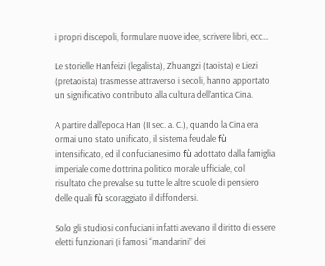i propri discepoli, formulare nuove idee, scrivere libri, ecc…

Le storielle Hanfeizi (legalista), Zhuangzi (taoista) e Liezi (pretaoista) trasmesse attraverso i secoli, hanno apportato un significativo contributo alla cultura dell’antica Cina.

A partire dall’epoca Han (II sec. a. C.), quando la Cina era ormai uno stato unificato, il sistema feudale fù intensificato, ed il confucianesimo fù adottato dalla famiglia imperiale come dottrina politico morale ufficiale, col risultato che prevalse su tutte le altre scuole di pensiero delle quali fù scoraggiato il diffondersi.

Solo gli studiosi confuciani infatti avevano il diritto di essere eletti funzionari (i famosi “mandarini” dei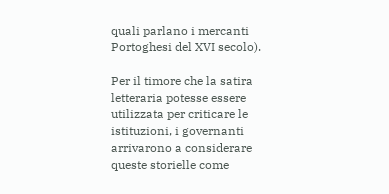quali parlano i mercanti Portoghesi del XVI secolo).

Per il timore che la satira letteraria potesse essere utilizzata per criticare le istituzioni, i governanti arrivarono a considerare queste storielle come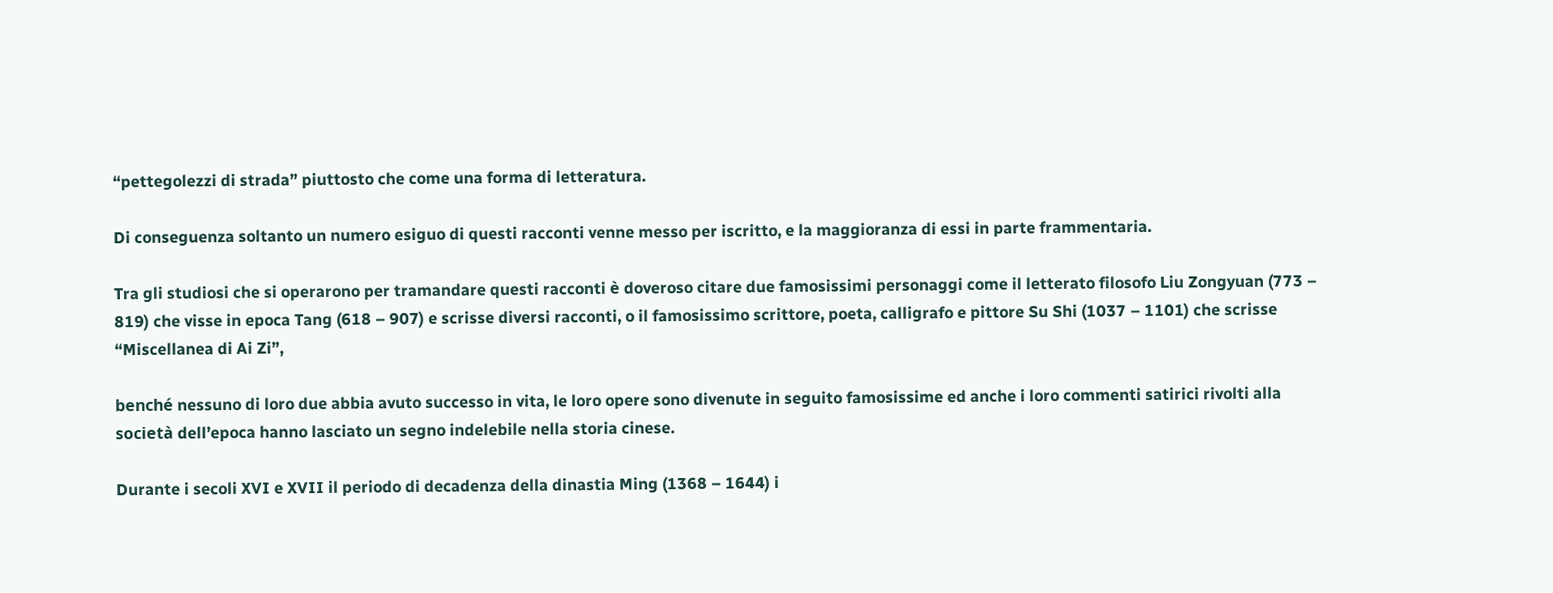“pettegolezzi di strada” piuttosto che come una forma di letteratura.

Di conseguenza soltanto un numero esiguo di questi racconti venne messo per iscritto, e la maggioranza di essi in parte frammentaria.

Tra gli studiosi che si operarono per tramandare questi racconti è doveroso citare due famosissimi personaggi come il letterato filosofo Liu Zongyuan (773 – 819) che visse in epoca Tang (618 – 907) e scrisse diversi racconti, o il famosissimo scrittore, poeta, calligrafo e pittore Su Shi (1037 – 1101) che scrisse “Miscellanea di Ai Zi”,

benché nessuno di loro due abbia avuto successo in vita, le loro opere sono divenute in seguito famosissime ed anche i loro commenti satirici rivolti alla società dell’epoca hanno lasciato un segno indelebile nella storia cinese.

Durante i secoli XVI e XVII il periodo di decadenza della dinastia Ming (1368 – 1644) i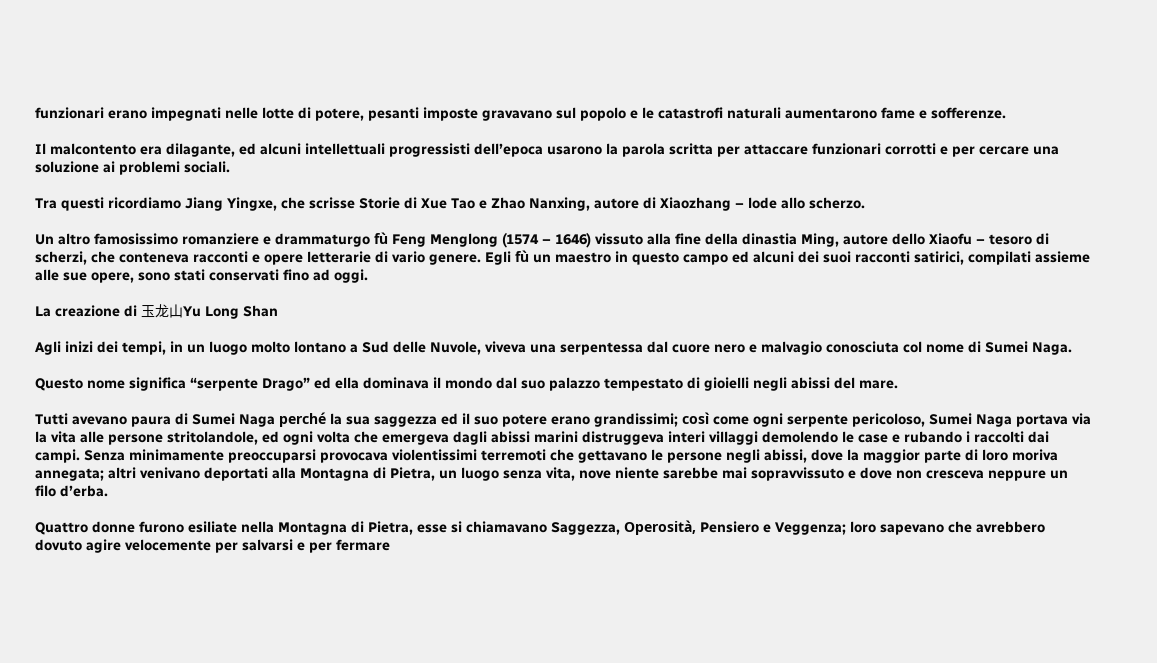funzionari erano impegnati nelle lotte di potere, pesanti imposte gravavano sul popolo e le catastrofi naturali aumentarono fame e sofferenze.

Il malcontento era dilagante, ed alcuni intellettuali progressisti dell’epoca usarono la parola scritta per attaccare funzionari corrotti e per cercare una soluzione ai problemi sociali.

Tra questi ricordiamo Jiang Yingxe, che scrisse Storie di Xue Tao e Zhao Nanxing, autore di Xiaozhang – lode allo scherzo.

Un altro famosissimo romanziere e drammaturgo fù Feng Menglong (1574 – 1646) vissuto alla fine della dinastia Ming, autore dello Xiaofu – tesoro di scherzi, che conteneva racconti e opere letterarie di vario genere. Egli fù un maestro in questo campo ed alcuni dei suoi racconti satirici, compilati assieme alle sue opere, sono stati conservati fino ad oggi.

La creazione di 玉龙山Yu Long Shan

Agli inizi dei tempi, in un luogo molto lontano a Sud delle Nuvole, viveva una serpentessa dal cuore nero e malvagio conosciuta col nome di Sumei Naga.

Questo nome significa “serpente Drago” ed ella dominava il mondo dal suo palazzo tempestato di gioielli negli abissi del mare.

Tutti avevano paura di Sumei Naga perché la sua saggezza ed il suo potere erano grandissimi; così come ogni serpente pericoloso, Sumei Naga portava via la vita alle persone stritolandole, ed ogni volta che emergeva dagli abissi marini distruggeva interi villaggi demolendo le case e rubando i raccolti dai campi. Senza minimamente preoccuparsi provocava violentissimi terremoti che gettavano le persone negli abissi, dove la maggior parte di loro moriva annegata; altri venivano deportati alla Montagna di Pietra, un luogo senza vita, nove niente sarebbe mai sopravvissuto e dove non cresceva neppure un filo d’erba.

Quattro donne furono esiliate nella Montagna di Pietra, esse si chiamavano Saggezza, Operosità, Pensiero e Veggenza; loro sapevano che avrebbero dovuto agire velocemente per salvarsi e per fermare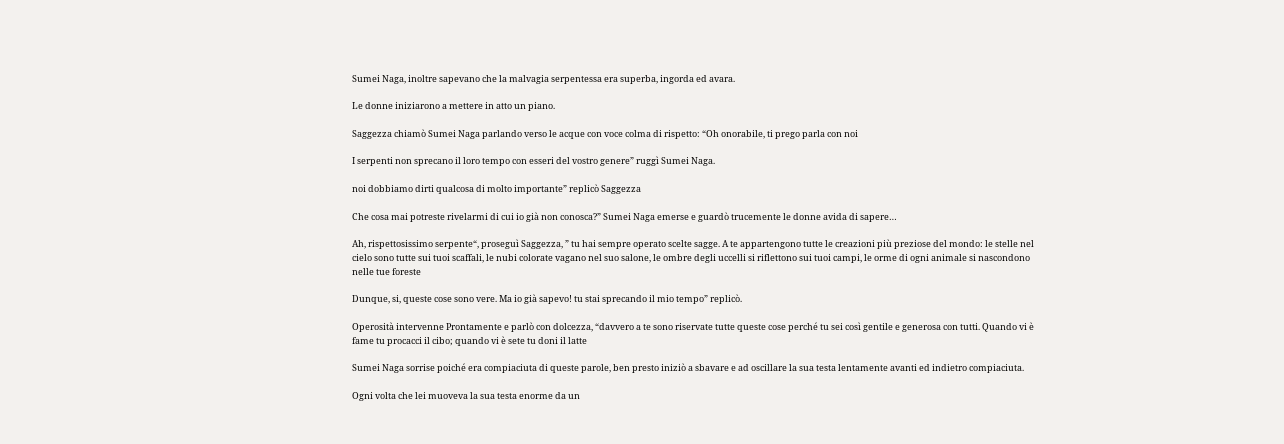Sumei Naga, inoltre sapevano che la malvagia serpentessa era superba, ingorda ed avara.

Le donne iniziarono a mettere in atto un piano.

Saggezza chiamò Sumei Naga parlando verso le acque con voce colma di rispetto: “Oh onorabile, ti prego parla con noi

I serpenti non sprecano il loro tempo con esseri del vostro genere” ruggì Sumei Naga.

noi dobbiamo dirti qualcosa di molto importante” replicò Saggezza

Che cosa mai potreste rivelarmi di cui io già non conosca?” Sumei Naga emerse e guardò trucemente le donne avida di sapere…

Ah, rispettosissimo serpente“, proseguì Saggezza, ” tu hai sempre operato scelte sagge. A te appartengono tutte le creazioni più preziose del mondo: le stelle nel cielo sono tutte sui tuoi scaffali, le nubi colorate vagano nel suo salone, le ombre degli uccelli si riflettono sui tuoi campi, le orme di ogni animale si nascondono nelle tue foreste

Dunque, si, queste cose sono vere. Ma io già sapevo! tu stai sprecando il mio tempo” replicò.

Operosità intervenne Prontamente e parlò con dolcezza, “davvero a te sono riservate tutte queste cose perché tu sei così gentile e generosa con tutti. Quando vi è fame tu procacci il cibo; quando vi è sete tu doni il latte

Sumei Naga sorrise poiché era compiaciuta di queste parole, ben presto iniziò a sbavare e ad oscillare la sua testa lentamente avanti ed indietro compiaciuta.

Ogni volta che lei muoveva la sua testa enorme da un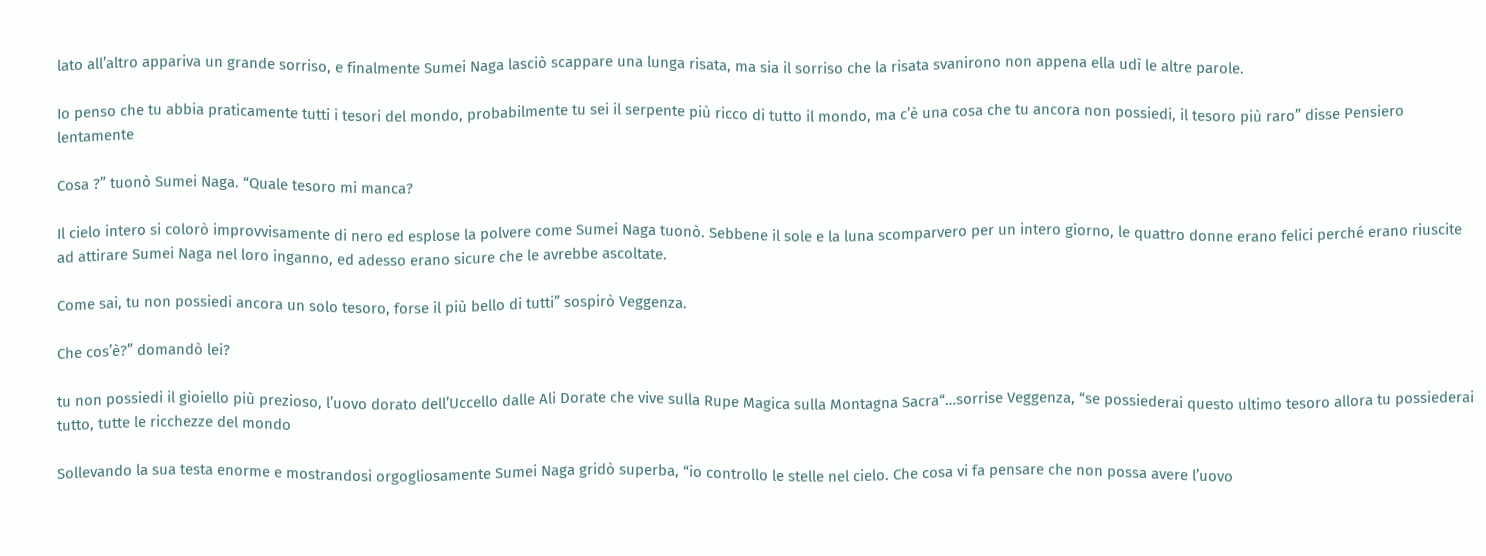lato all’altro appariva un grande sorriso, e finalmente Sumei Naga lasciò scappare una lunga risata, ma sia il sorriso che la risata svanirono non appena ella udì le altre parole.

Io penso che tu abbia praticamente tutti i tesori del mondo, probabilmente tu sei il serpente più ricco di tutto il mondo, ma c’è una cosa che tu ancora non possiedi, il tesoro più raro” disse Pensiero lentamente

Cosa ?” tuonò Sumei Naga. “Quale tesoro mi manca?

Il cielo intero si colorò improvvisamente di nero ed esplose la polvere come Sumei Naga tuonò. Sebbene il sole e la luna scomparvero per un intero giorno, le quattro donne erano felici perché erano riuscite ad attirare Sumei Naga nel loro inganno, ed adesso erano sicure che le avrebbe ascoltate.

Come sai, tu non possiedi ancora un solo tesoro, forse il più bello di tutti” sospirò Veggenza.

Che cos’è?” domandò lei?

tu non possiedi il gioiello più prezioso, l’uovo dorato dell’Uccello dalle Ali Dorate che vive sulla Rupe Magica sulla Montagna Sacra“…sorrise Veggenza, “se possiederai questo ultimo tesoro allora tu possiederai tutto, tutte le ricchezze del mondo

Sollevando la sua testa enorme e mostrandosi orgogliosamente Sumei Naga gridò superba, “io controllo le stelle nel cielo. Che cosa vi fa pensare che non possa avere l’uovo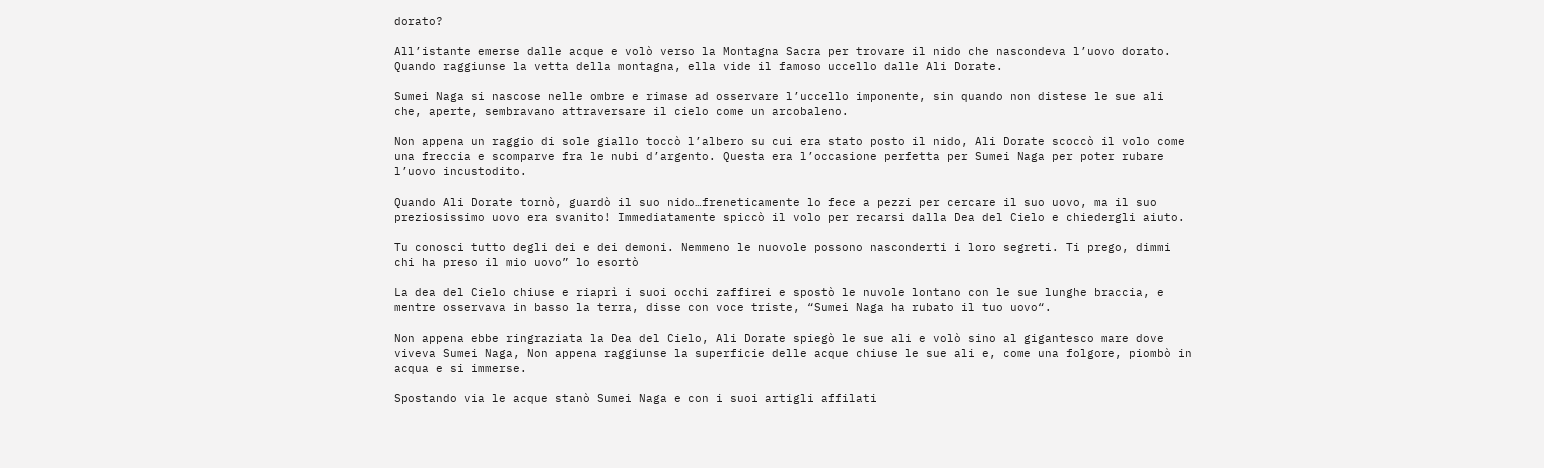dorato?

All’istante emerse dalle acque e volò verso la Montagna Sacra per trovare il nido che nascondeva l’uovo dorato. Quando raggiunse la vetta della montagna, ella vide il famoso uccello dalle Ali Dorate.

Sumei Naga si nascose nelle ombre e rimase ad osservare l’uccello imponente, sin quando non distese le sue ali che, aperte, sembravano attraversare il cielo come un arcobaleno.

Non appena un raggio di sole giallo toccò l’albero su cui era stato posto il nido, Ali Dorate scoccò il volo come una freccia e scomparve fra le nubi d’argento. Questa era l’occasione perfetta per Sumei Naga per poter rubare l’uovo incustodito.

Quando Ali Dorate tornò, guardò il suo nido…freneticamente lo fece a pezzi per cercare il suo uovo, ma il suo preziosissimo uovo era svanito! Immediatamente spiccò il volo per recarsi dalla Dea del Cielo e chiedergli aiuto.

Tu conosci tutto degli dei e dei demoni. Nemmeno le nuovole possono nasconderti i loro segreti. Ti prego, dimmi chi ha preso il mio uovo” lo esortò

La dea del Cielo chiuse e riaprì i suoi occhi zaffirei e spostò le nuvole lontano con le sue lunghe braccia, e mentre osservava in basso la terra, disse con voce triste, “Sumei Naga ha rubato il tuo uovo“.

Non appena ebbe ringraziata la Dea del Cielo, Ali Dorate spiegò le sue ali e volò sino al gigantesco mare dove viveva Sumei Naga, Non appena raggiunse la superficie delle acque chiuse le sue ali e, come una folgore, piombò in acqua e si immerse.

Spostando via le acque stanò Sumei Naga e con i suoi artigli affilati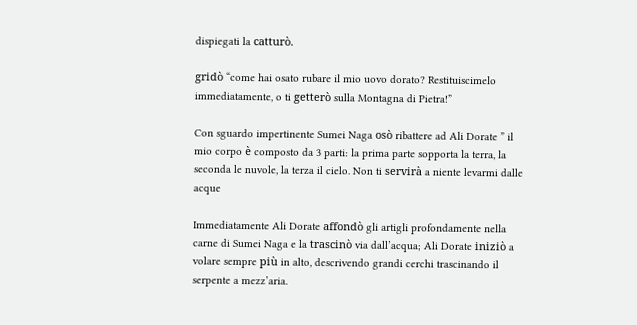dispiegati la catturò.

gridò “come hai osato rubare il mio uovo dorato? Restituiscimelo immediatamente, o ti getterò sulla Montagna di Pietra!”

Con sguardo impertinente Sumei Naga osò ribattere ad Ali Dorate ” il mio corpo è composto da 3 parti: la prima parte sopporta la terra, la seconda le nuvole, la terza il cielo. Non ti servirà a niente levarmi dalle acque

Immediatamente Ali Dorate affondò gli artigli profondamente nella carne di Sumei Naga e la trascinò via dall’acqua; Ali Dorate iniziò a volare sempre più in alto, descrivendo grandi cerchi trascinando il serpente a mezz’aria.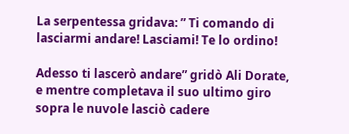La serpentessa gridava: ” Ti comando di lasciarmi andare! Lasciami! Te lo ordino!

Adesso ti lascerò andare” gridò Ali Dorate, e mentre completava il suo ultimo giro sopra le nuvole lasciò cadere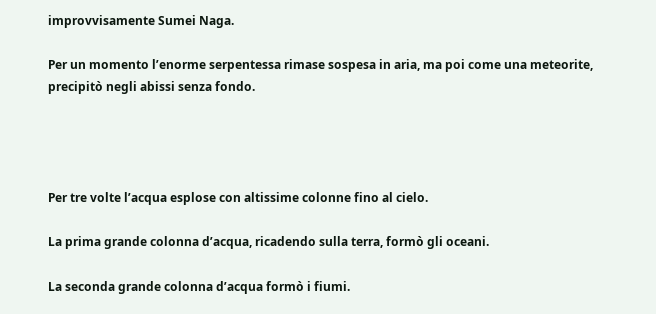improvvisamente Sumei Naga.

Per un momento l’enorme serpentessa rimase sospesa in aria, ma poi come una meteorite, precipitò negli abissi senza fondo.




Per tre volte l’acqua esplose con altissime colonne fino al cielo.

La prima grande colonna d’acqua, ricadendo sulla terra, formò gli oceani.

La seconda grande colonna d’acqua formò i fiumi.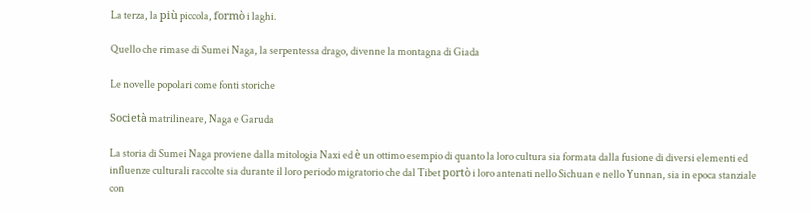La terza, la più piccola, formò i laghi.

Quello che rimase di Sumei Naga, la serpentessa drago, divenne la montagna di Giada

Le novelle popolari come fonti storiche

Società matrilineare, Naga e Garuda

La storia di Sumei Naga proviene dalla mitologia Naxi ed è un ottimo esempio di quanto la loro cultura sia formata dalla fusione di diversi elementi ed influenze culturali raccolte sia durante il loro periodo migratorio che dal Tibet portò i loro antenati nello Sichuan e nello Yunnan, sia in epoca stanziale con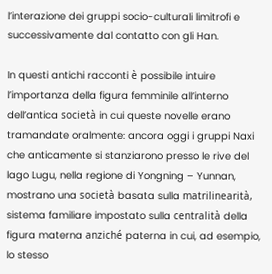l’interazione dei gruppi socio-culturali limitrofi e successivamente dal contatto con gli Han.

In questi antichi racconti è possibile intuire l’importanza della figura femminile all’interno dell’antica società in cui queste novelle erano tramandate oralmente: ancora oggi i gruppi Naxi che anticamente si stanziarono presso le rive del lago Lugu, nella regione di Yongning – Yunnan, mostrano una società basata sulla matrilinearità, sistema familiare impostato sulla centralità della figura materna anziché paterna in cui, ad esempio, lo stesso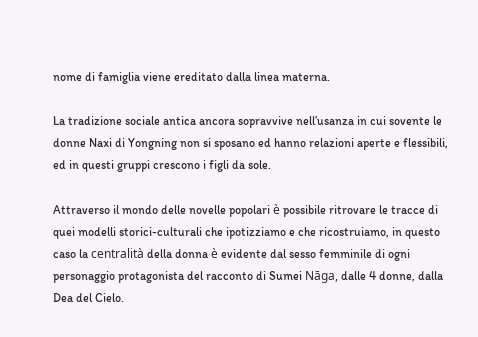nome di famiglia viene ereditato dalla linea materna.

La tradizione sociale antica ancora sopravvive nell’usanza in cui sovente le donne Naxi di Yongning non si sposano ed hanno relazioni aperte e flessibili, ed in questi gruppi crescono i figli da sole.

Attraverso il mondo delle novelle popolari è possibile ritrovare le tracce di quei modelli storici-culturali che ipotizziamo e che ricostruiamo, in questo caso la centralità della donna è evidente dal sesso femminile di ogni personaggio protagonista del racconto di Sumei Nāga, dalle 4 donne, dalla Dea del Cielo.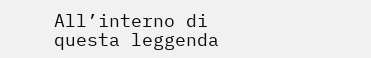All’interno di questa leggenda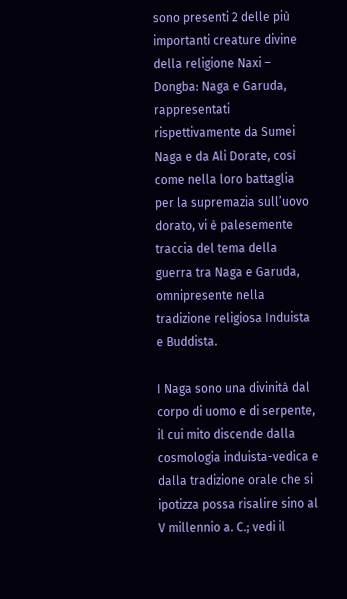sono presenti 2 delle più importanti creature divine della religione Naxi – Dongba: Naga e Garuda, rappresentati rispettivamente da Sumei Naga e da Ali Dorate, così come nella loro battaglia per la supremazia sull’uovo dorato, vi è palesemente traccia del tema della guerra tra Naga e Garuda, omnipresente nella tradizione religiosa Induista e Buddista.

I Naga sono una divinità dal corpo di uomo e di serpente, il cui mito discende dalla cosmologia induista-vedica e dalla tradizione orale che si ipotizza possa risalire sino al V millennio a. C.; vedi il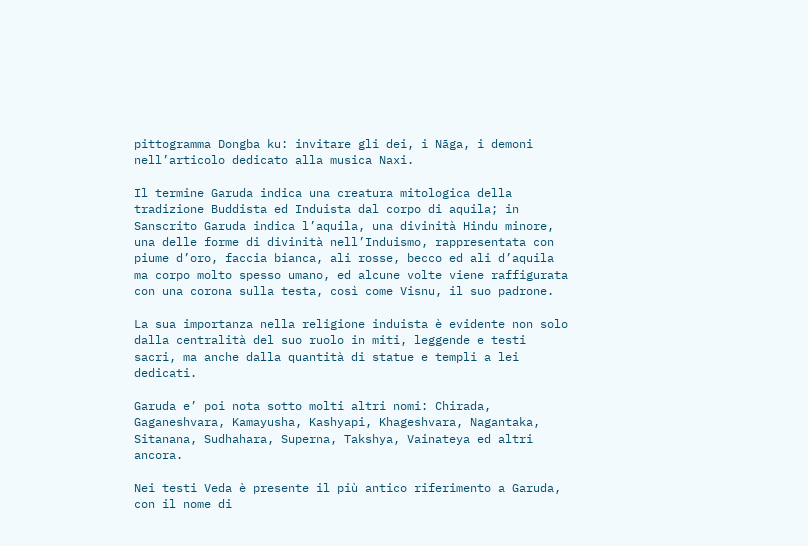pittogramma Dongba ku: invitare gli dei, i Nāga, i demoni nell’articolo dedicato alla musica Naxi.

Il termine Garuda indica una creatura mitologica della tradizione Buddista ed Induista dal corpo di aquila; in Sanscrito Garuda indica l’aquila, una divinità Hindu minore, una delle forme di divinità nell’Induismo, rappresentata con piume d’oro, faccia bianca, ali rosse, becco ed ali d’aquila ma corpo molto spesso umano, ed alcune volte viene raffigurata con una corona sulla testa, così come Visnu, il suo padrone.

La sua importanza nella religione induista è evidente non solo dalla centralità del suo ruolo in miti, leggende e testi sacri, ma anche dalla quantità di statue e templi a lei dedicati.

Garuda e’ poi nota sotto molti altri nomi: Chirada, Gaganeshvara, Kamayusha, Kashyapi, Khageshvara, Nagantaka, Sitanana, Sudhahara, Superna, Takshya, Vainateya ed altri ancora.

Nei testi Veda è presente il più antico riferimento a Garuda, con il nome di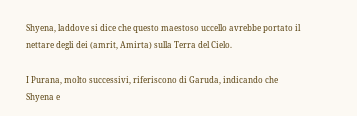Shyena, laddove si dice che questo maestoso uccello avrebbe portato il nettare degli dei (amrit, Amirta) sulla Terra del Cielo.

I Purana, molto successivi, riferiscono di Garuda, indicando che Shyena e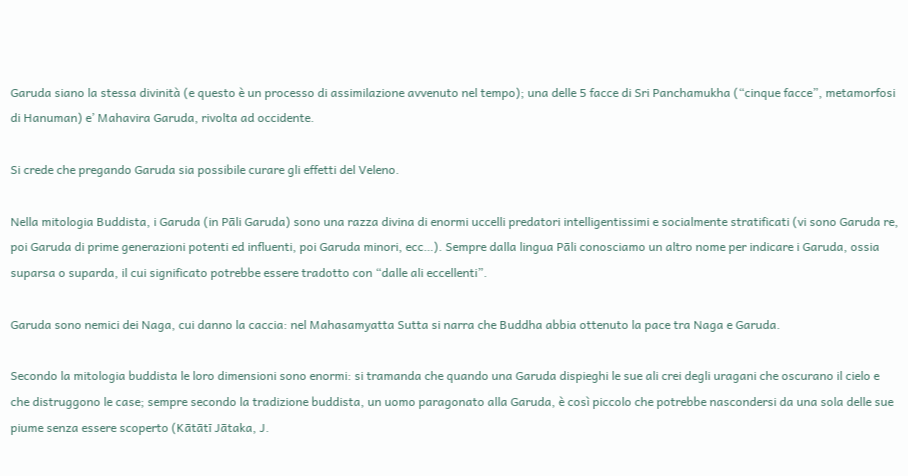Garuda siano la stessa divinità (e questo è un processo di assimilazione avvenuto nel tempo); una delle 5 facce di Sri Panchamukha (“cinque facce”, metamorfosi di Hanuman) e’ Mahavira Garuda, rivolta ad occidente.

Si crede che pregando Garuda sia possibile curare gli effetti del Veleno.

Nella mitologia Buddista, i Garuda (in Pāli Garuda) sono una razza divina di enormi uccelli predatori intelligentissimi e socialmente stratificati (vi sono Garuda re, poi Garuda di prime generazioni potenti ed influenti, poi Garuda minori, ecc…). Sempre dalla lingua Pāli conosciamo un altro nome per indicare i Garuda, ossia suparsa o suparda, il cui significato potrebbe essere tradotto con “dalle ali eccellenti”.

Garuda sono nemici dei Naga, cui danno la caccia: nel Mahasamyatta Sutta si narra che Buddha abbia ottenuto la pace tra Naga e Garuda.

Secondo la mitologia buddista le loro dimensioni sono enormi: si tramanda che quando una Garuda dispieghi le sue ali crei degli uragani che oscurano il cielo e che distruggono le case; sempre secondo la tradizione buddista, un uomo paragonato alla Garuda, è così piccolo che potrebbe nascondersi da una sola delle sue piume senza essere scoperto (Kātātī Jātaka, J.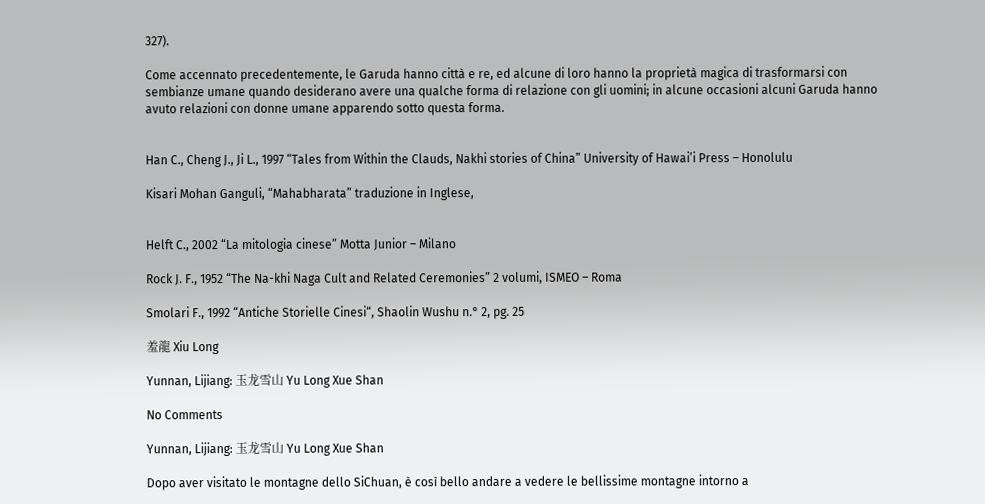327).

Come accennato precedentemente, le Garuda hanno città e re, ed alcune di loro hanno la proprietà magica di trasformarsi con sembianze umane quando desiderano avere una qualche forma di relazione con gli uomini; in alcune occasioni alcuni Garuda hanno avuto relazioni con donne umane apparendo sotto questa forma.


Han C., Cheng J., Ji L., 1997 “Tales from Within the Clauds, Nakhi stories of China” University of Hawai’i Press – Honolulu

Kisari Mohan Ganguli, “Mahabharata” traduzione in Inglese,


Helft C., 2002 “La mitologia cinese” Motta Junior – Milano

Rock J. F., 1952 “The Na-khi Naga Cult and Related Ceremonies” 2 volumi, ISMEO – Roma

Smolari F., 1992 “Antiche Storielle Cinesi“, Shaolin Wushu n.° 2, pg. 25

羞龍 Xiu Long

Yunnan, Lijiang: 玉龙雪山 Yu Long Xue Shan

No Comments

Yunnan, Lijiang: 玉龙雪山 Yu Long Xue Shan

Dopo aver visitato le montagne dello SiChuan, è così bello andare a vedere le bellissime montagne intorno a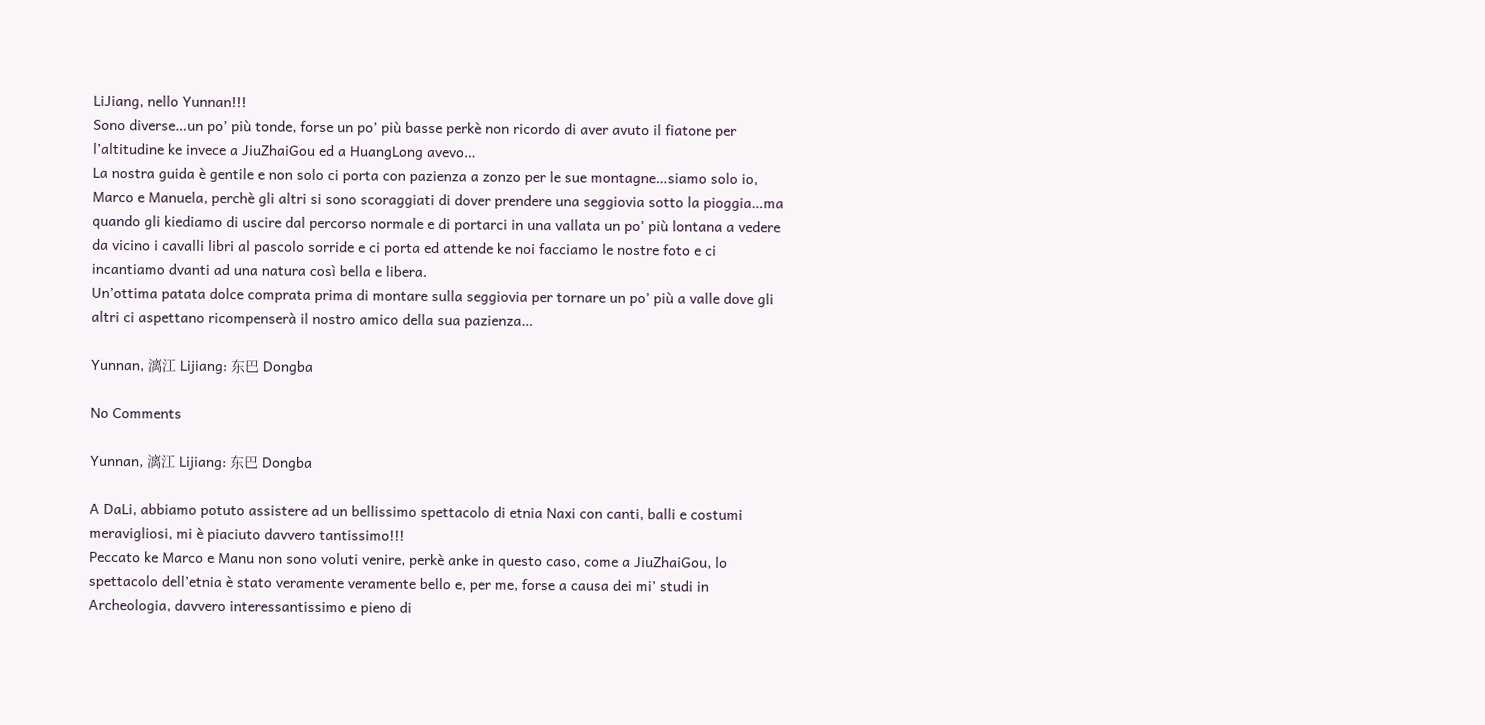LiJiang, nello Yunnan!!!
Sono diverse…un po’ più tonde, forse un po’ più basse perkè non ricordo di aver avuto il fiatone per l’altitudine ke invece a JiuZhaiGou ed a HuangLong avevo…
La nostra guida è gentile e non solo ci porta con pazienza a zonzo per le sue montagne…siamo solo io, Marco e Manuela, perchè gli altri si sono scoraggiati di dover prendere una seggiovia sotto la pioggia…ma quando gli kiediamo di uscire dal percorso normale e di portarci in una vallata un po’ più lontana a vedere da vicino i cavalli libri al pascolo sorride e ci porta ed attende ke noi facciamo le nostre foto e ci incantiamo dvanti ad una natura così bella e libera.
Un’ottima patata dolce comprata prima di montare sulla seggiovia per tornare un po’ più a valle dove gli altri ci aspettano ricompenserà il nostro amico della sua pazienza…

Yunnan, 漓江 Lijiang: 东巴 Dongba

No Comments

Yunnan, 漓江 Lijiang: 东巴 Dongba

A DaLi, abbiamo potuto assistere ad un bellissimo spettacolo di etnia Naxi con canti, balli e costumi meravigliosi, mi è piaciuto davvero tantissimo!!!
Peccato ke Marco e Manu non sono voluti venire, perkè anke in questo caso, come a JiuZhaiGou, lo spettacolo dell’etnia è stato veramente veramente bello e, per me, forse a causa dei mi’ studi in Archeologia, davvero interessantissimo e pieno di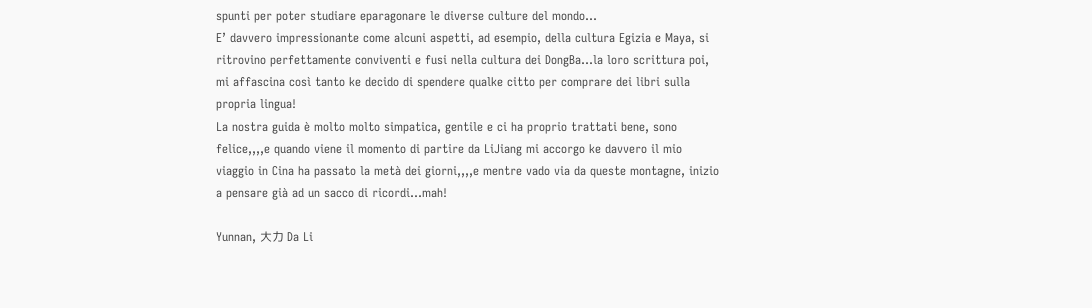spunti per poter studiare eparagonare le diverse culture del mondo…
E’ davvero impressionante come alcuni aspetti, ad esempio, della cultura Egizia e Maya, si ritrovino perfettamente conviventi e fusi nella cultura dei DongBa…la loro scrittura poi, mi affascina così tanto ke decido di spendere qualke citto per comprare dei libri sulla propria lingua!
La nostra guida è molto molto simpatica, gentile e ci ha proprio trattati bene, sono felice,,,,e quando viene il momento di partire da LiJiang mi accorgo ke davvero il mio viaggio in Cina ha passato la metà dei giorni,,,,e mentre vado via da queste montagne, inizio a pensare già ad un sacco di ricordi…mah!

Yunnan, 大力 Da Li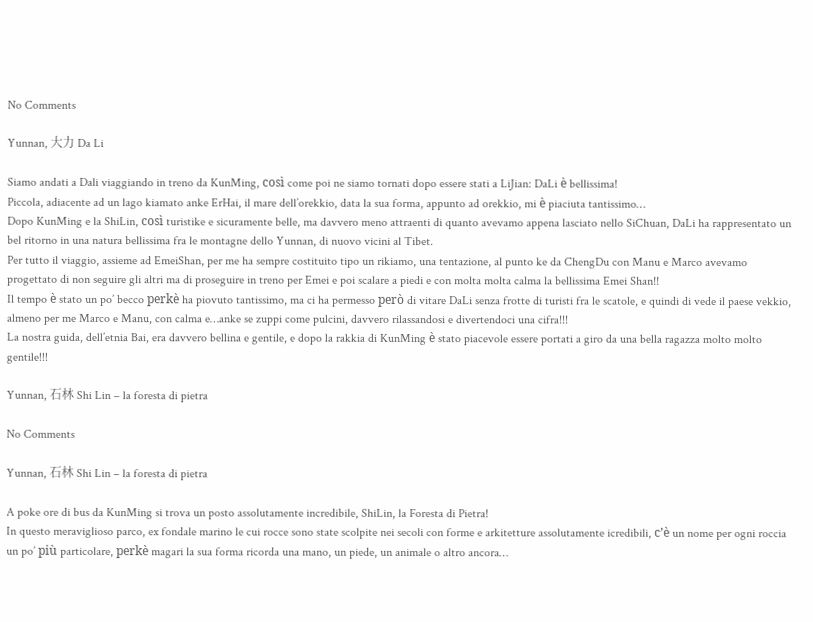No Comments

Yunnan, 大力 Da Li

Siamo andati a Dali viaggiando in treno da KunMing, così come poi ne siamo tornati dopo essere stati a LiJian: DaLi è bellissima!
Piccola, adiacente ad un lago kiamato anke ErHai, il mare dell’orekkio, data la sua forma, appunto ad orekkio, mi è piaciuta tantissimo…
Dopo KunMing e la ShiLin, così turistike e sicuramente belle, ma davvero meno attraenti di quanto avevamo appena lasciato nello SiChuan, DaLi ha rappresentato un bel ritorno in una natura bellissima fra le montagne dello Yunnan, di nuovo vicini al Tibet.
Per tutto il viaggio, assieme ad EmeiShan, per me ha sempre costituito tipo un rikiamo, una tentazione, al punto ke da ChengDu con Manu e Marco avevamo progettato di non seguire gli altri ma di proseguire in treno per Emei e poi scalare a piedi e con molta molta calma la bellissima Emei Shan!!
Il tempo è stato un po’ becco perkè ha piovuto tantissimo, ma ci ha permesso però di vitare DaLi senza frotte di turisti fra le scatole, e quindi di vede il paese vekkio, almeno per me Marco e Manu, con calma e…anke se zuppi come pulcini, davvero rilassandosi e divertendoci una cifra!!!
La nostra guida, dell’etnia Bai, era davvero bellina e gentile, e dopo la rakkia di KunMing è stato piacevole essere portati a giro da una bella ragazza molto molto gentile!!!

Yunnan, 石林 Shi Lin – la foresta di pietra

No Comments

Yunnan, 石林 Shi Lin – la foresta di pietra

A poke ore di bus da KunMing si trova un posto assolutamente incredibile, ShiLin, la Foresta di Pietra!
In questo meraviglioso parco, ex fondale marino le cui rocce sono state scolpite nei secoli con forme e arkitetture assolutamente icredibili, c’è un nome per ogni roccia un po’ più particolare, perkè magari la sua forma ricorda una mano, un piede, un animale o altro ancora…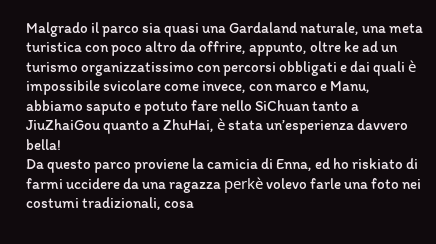Malgrado il parco sia quasi una Gardaland naturale, una meta turistica con poco altro da offrire, appunto, oltre ke ad un turismo organizzatissimo con percorsi obbligati e dai quali è impossibile svicolare come invece, con marco e Manu, abbiamo saputo e potuto fare nello SiChuan tanto a JiuZhaiGou quanto a ZhuHai, è stata un’esperienza davvero bella!
Da questo parco proviene la camicia di Enna, ed ho riskiato di farmi uccidere da una ragazza perkè volevo farle una foto nei costumi tradizionali, cosa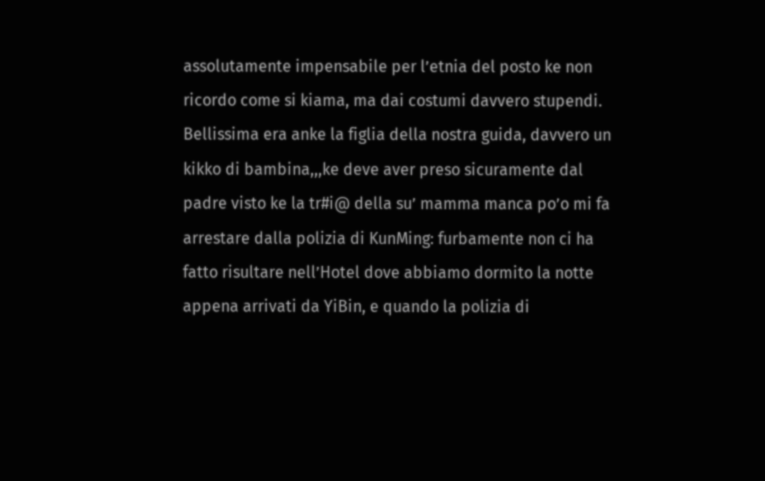assolutamente impensabile per l’etnia del posto ke non ricordo come si kiama, ma dai costumi davvero stupendi.
Bellissima era anke la figlia della nostra guida, davvero un kikko di bambina,,,ke deve aver preso sicuramente dal padre visto ke la tr#i@ della su’ mamma manca po’o mi fa arrestare dalla polizia di KunMing: furbamente non ci ha fatto risultare nell’Hotel dove abbiamo dormito la notte appena arrivati da YiBin, e quando la polizia di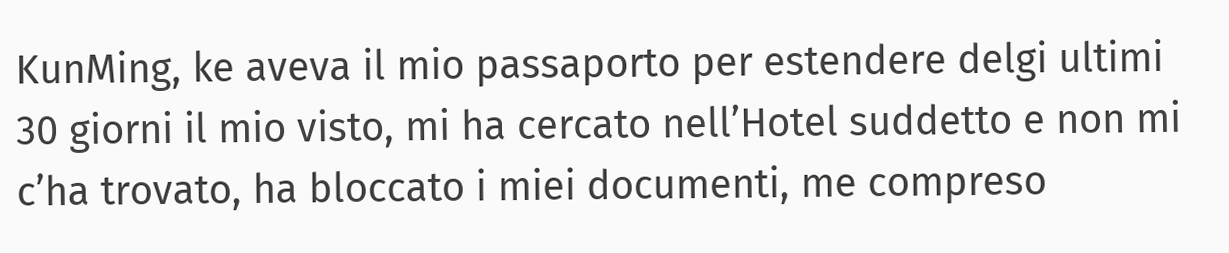KunMing, ke aveva il mio passaporto per estendere delgi ultimi 30 giorni il mio visto, mi ha cercato nell’Hotel suddetto e non mi c’ha trovato, ha bloccato i miei documenti, me compreso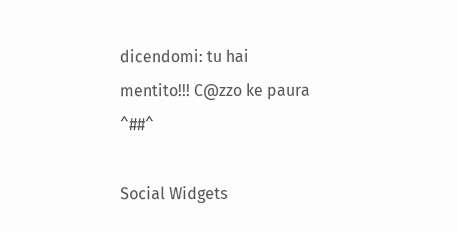dicendomi: tu hai mentito!!! C@zzo ke paura ^##^

Social Widgets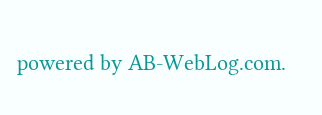powered by AB-WebLog.com.